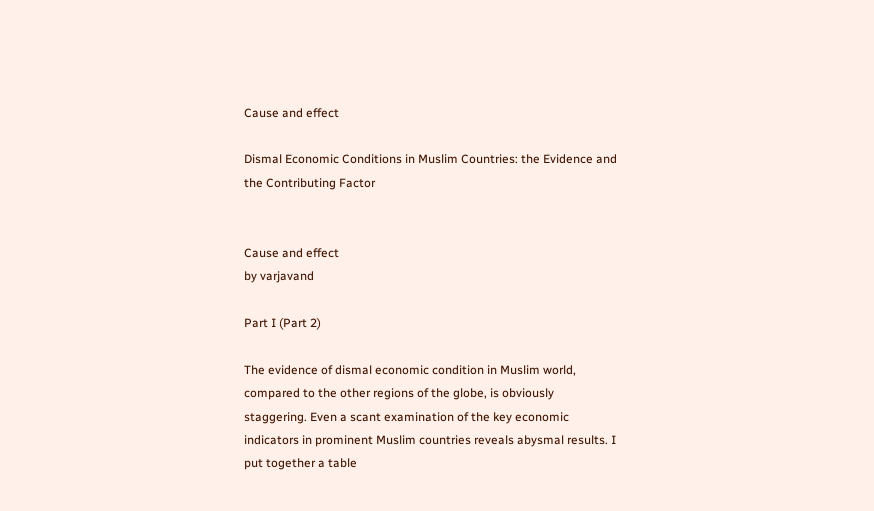Cause and effect

Dismal Economic Conditions in Muslim Countries: the Evidence and the Contributing Factor


Cause and effect
by varjavand

Part I (Part 2)

The evidence of dismal economic condition in Muslim world, compared to the other regions of the globe, is obviously staggering. Even a scant examination of the key economic indicators in prominent Muslim countries reveals abysmal results. I put together a table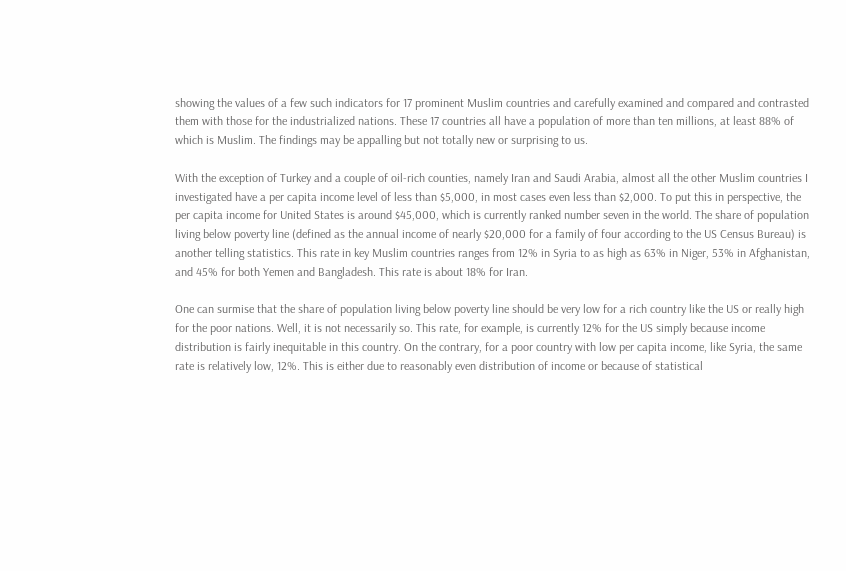showing the values of a few such indicators for 17 prominent Muslim countries and carefully examined and compared and contrasted them with those for the industrialized nations. These 17 countries all have a population of more than ten millions, at least 88% of which is Muslim. The findings may be appalling but not totally new or surprising to us.

With the exception of Turkey and a couple of oil-rich counties, namely Iran and Saudi Arabia, almost all the other Muslim countries I investigated have a per capita income level of less than $5,000, in most cases even less than $2,000. To put this in perspective, the per capita income for United States is around $45,000, which is currently ranked number seven in the world. The share of population living below poverty line (defined as the annual income of nearly $20,000 for a family of four according to the US Census Bureau) is another telling statistics. This rate in key Muslim countries ranges from 12% in Syria to as high as 63% in Niger, 53% in Afghanistan, and 45% for both Yemen and Bangladesh. This rate is about 18% for Iran.

One can surmise that the share of population living below poverty line should be very low for a rich country like the US or really high for the poor nations. Well, it is not necessarily so. This rate, for example, is currently 12% for the US simply because income distribution is fairly inequitable in this country. On the contrary, for a poor country with low per capita income, like Syria, the same rate is relatively low, 12%. This is either due to reasonably even distribution of income or because of statistical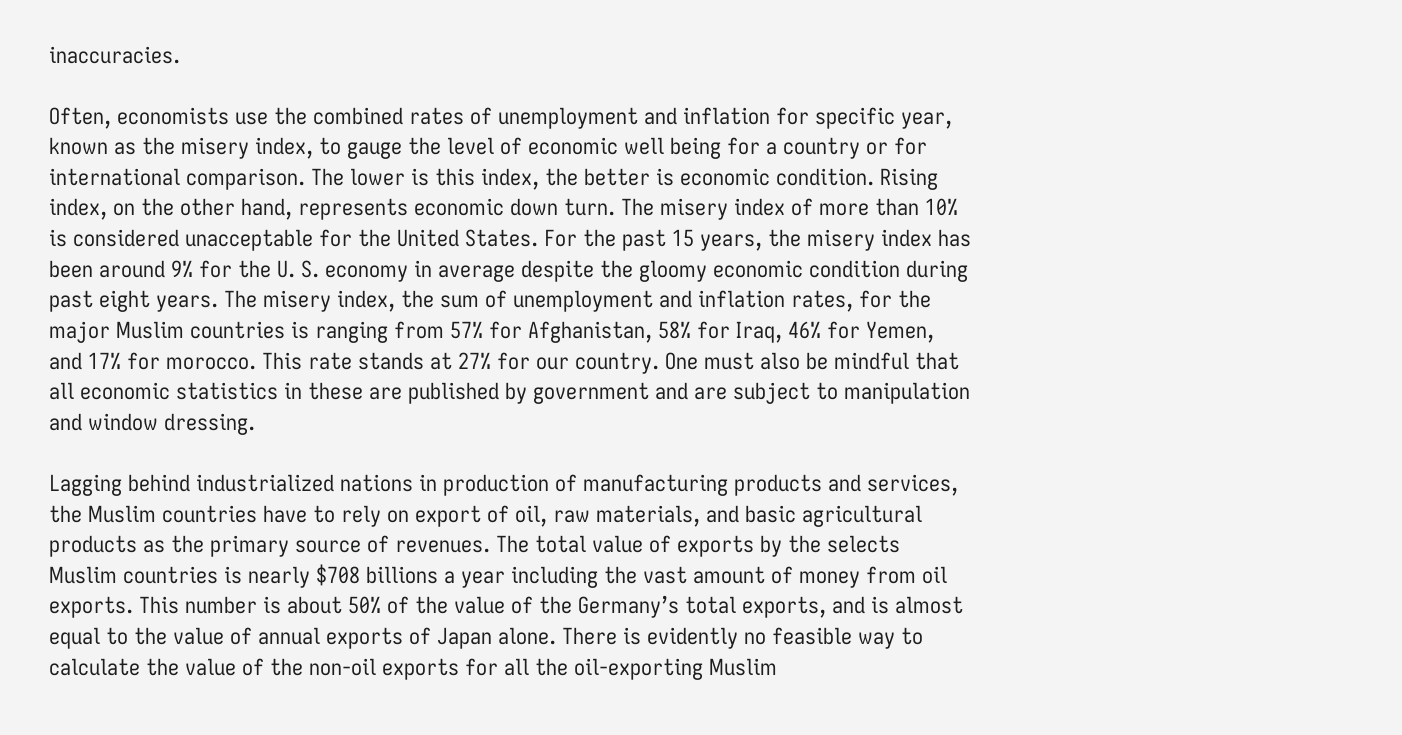inaccuracies.

Often, economists use the combined rates of unemployment and inflation for specific year, known as the misery index, to gauge the level of economic well being for a country or for international comparison. The lower is this index, the better is economic condition. Rising index, on the other hand, represents economic down turn. The misery index of more than 10% is considered unacceptable for the United States. For the past 15 years, the misery index has been around 9% for the U. S. economy in average despite the gloomy economic condition during past eight years. The misery index, the sum of unemployment and inflation rates, for the major Muslim countries is ranging from 57% for Afghanistan, 58% for Iraq, 46% for Yemen, and 17% for morocco. This rate stands at 27% for our country. One must also be mindful that all economic statistics in these are published by government and are subject to manipulation and window dressing.

Lagging behind industrialized nations in production of manufacturing products and services, the Muslim countries have to rely on export of oil, raw materials, and basic agricultural products as the primary source of revenues. The total value of exports by the selects Muslim countries is nearly $708 billions a year including the vast amount of money from oil exports. This number is about 50% of the value of the Germany’s total exports, and is almost equal to the value of annual exports of Japan alone. There is evidently no feasible way to calculate the value of the non-oil exports for all the oil-exporting Muslim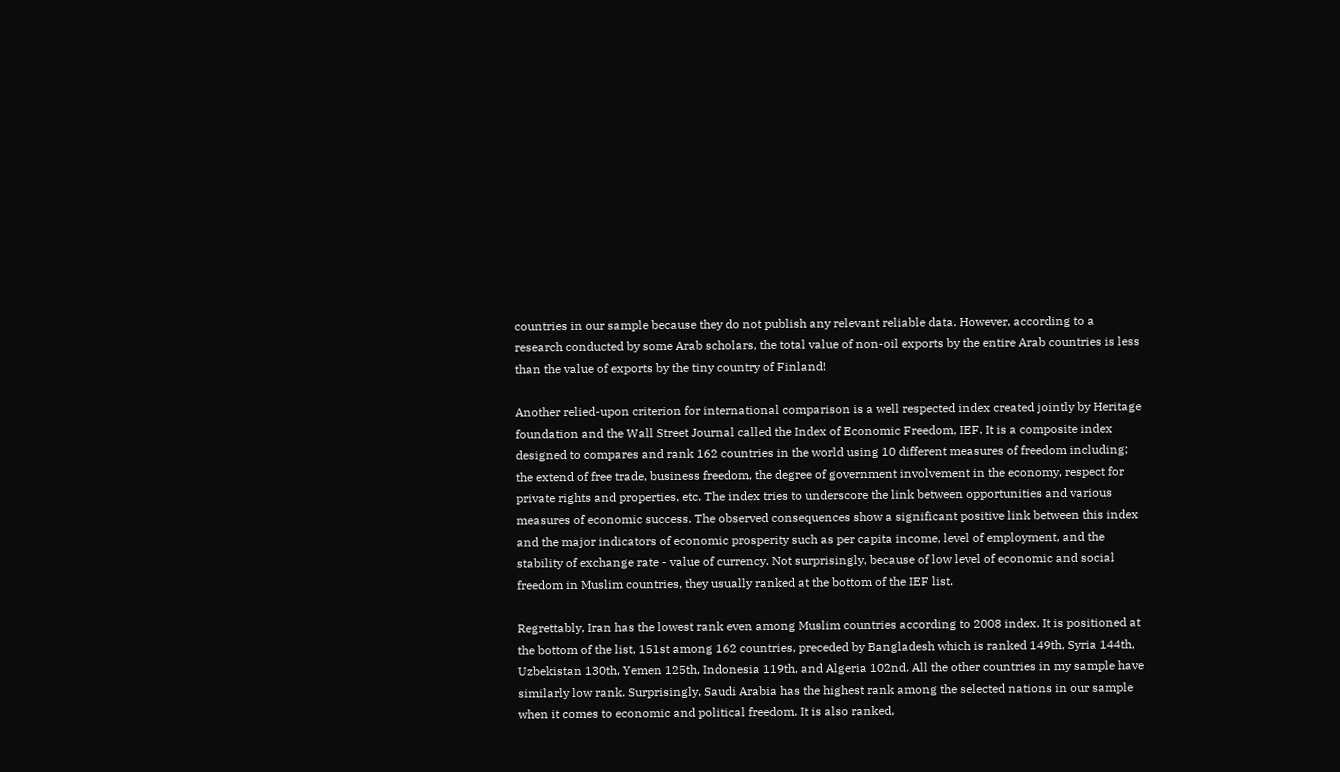countries in our sample because they do not publish any relevant reliable data. However, according to a research conducted by some Arab scholars, the total value of non-oil exports by the entire Arab countries is less than the value of exports by the tiny country of Finland!

Another relied-upon criterion for international comparison is a well respected index created jointly by Heritage foundation and the Wall Street Journal called the Index of Economic Freedom, IEF. It is a composite index designed to compares and rank 162 countries in the world using 10 different measures of freedom including; the extend of free trade, business freedom, the degree of government involvement in the economy, respect for private rights and properties, etc. The index tries to underscore the link between opportunities and various measures of economic success. The observed consequences show a significant positive link between this index and the major indicators of economic prosperity such as per capita income, level of employment, and the stability of exchange rate - value of currency. Not surprisingly, because of low level of economic and social freedom in Muslim countries, they usually ranked at the bottom of the IEF list.

Regrettably, Iran has the lowest rank even among Muslim countries according to 2008 index. It is positioned at the bottom of the list, 151st among 162 countries, preceded by Bangladesh which is ranked 149th, Syria 144th, Uzbekistan 130th, Yemen 125th, Indonesia 119th, and Algeria 102nd. All the other countries in my sample have similarly low rank. Surprisingly, Saudi Arabia has the highest rank among the selected nations in our sample when it comes to economic and political freedom. It is also ranked,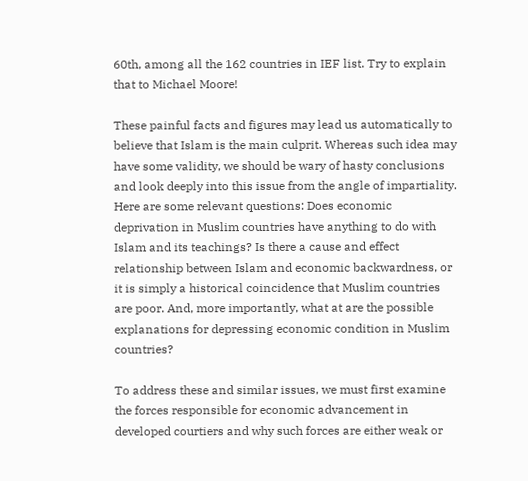60th, among all the 162 countries in IEF list. Try to explain that to Michael Moore!

These painful facts and figures may lead us automatically to believe that Islam is the main culprit. Whereas such idea may have some validity, we should be wary of hasty conclusions and look deeply into this issue from the angle of impartiality. Here are some relevant questions: Does economic deprivation in Muslim countries have anything to do with Islam and its teachings? Is there a cause and effect relationship between Islam and economic backwardness, or it is simply a historical coincidence that Muslim countries are poor. And, more importantly, what at are the possible explanations for depressing economic condition in Muslim countries?

To address these and similar issues, we must first examine the forces responsible for economic advancement in developed courtiers and why such forces are either weak or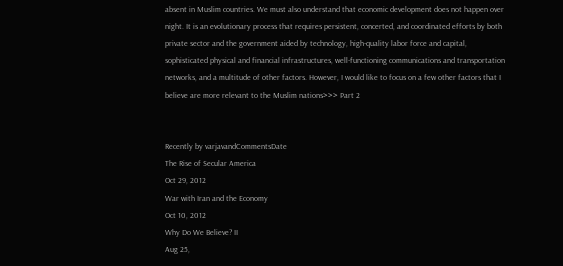absent in Muslim countries. We must also understand that economic development does not happen over night. It is an evolutionary process that requires persistent, concerted, and coordinated efforts by both private sector and the government aided by technology, high-quality labor force and capital, sophisticated physical and financial infrastructures, well-functioning communications and transportation networks, and a multitude of other factors. However, I would like to focus on a few other factors that I believe are more relevant to the Muslim nations>>> Part 2


Recently by varjavandCommentsDate
The Rise of Secular America
Oct 29, 2012
War with Iran and the Economy
Oct 10, 2012
Why Do We Believe? II
Aug 25,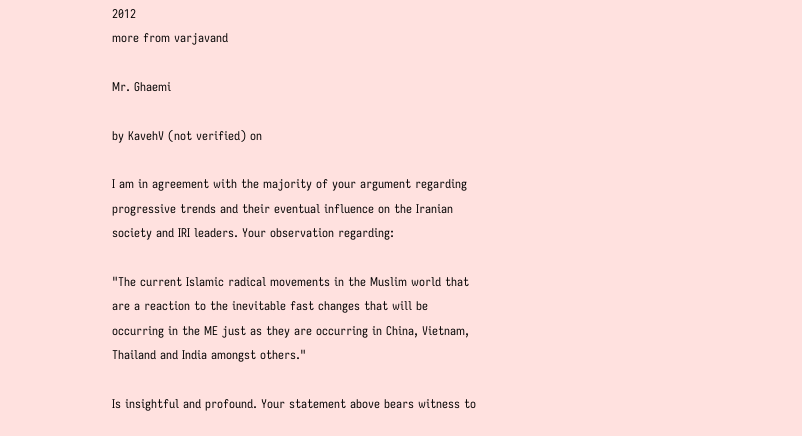2012
more from varjavand

Mr. Ghaemi

by KavehV (not verified) on

I am in agreement with the majority of your argument regarding progressive trends and their eventual influence on the Iranian society and IRI leaders. Your observation regarding:

"The current Islamic radical movements in the Muslim world that are a reaction to the inevitable fast changes that will be occurring in the ME just as they are occurring in China, Vietnam, Thailand and India amongst others."

Is insightful and profound. Your statement above bears witness to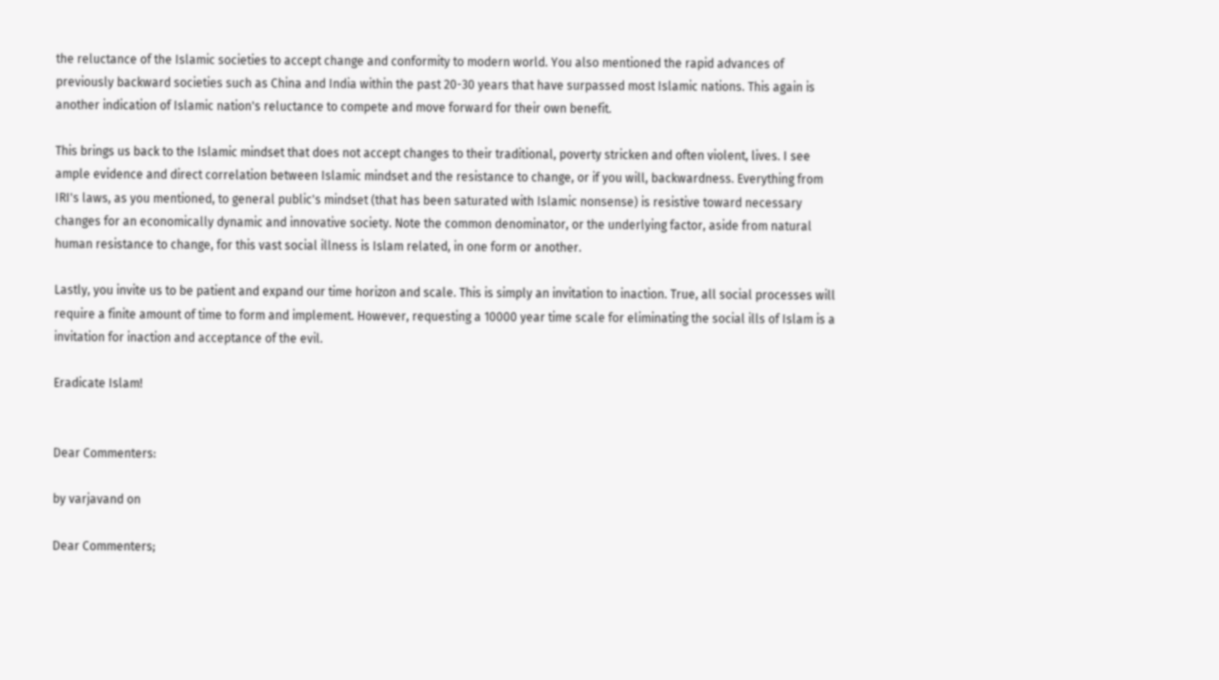the reluctance of the Islamic societies to accept change and conformity to modern world. You also mentioned the rapid advances of previously backward societies such as China and India within the past 20-30 years that have surpassed most Islamic nations. This again is another indication of Islamic nation's reluctance to compete and move forward for their own benefit.

This brings us back to the Islamic mindset that does not accept changes to their traditional, poverty stricken and often violent, lives. I see ample evidence and direct correlation between Islamic mindset and the resistance to change, or if you will, backwardness. Everything from IRI's laws, as you mentioned, to general public's mindset (that has been saturated with Islamic nonsense) is resistive toward necessary changes for an economically dynamic and innovative society. Note the common denominator, or the underlying factor, aside from natural human resistance to change, for this vast social illness is Islam related, in one form or another.

Lastly, you invite us to be patient and expand our time horizon and scale. This is simply an invitation to inaction. True, all social processes will require a finite amount of time to form and implement. However, requesting a 10000 year time scale for eliminating the social ills of Islam is a invitation for inaction and acceptance of the evil.

Eradicate Islam!


Dear Commenters:

by varjavand on

Dear Commenters;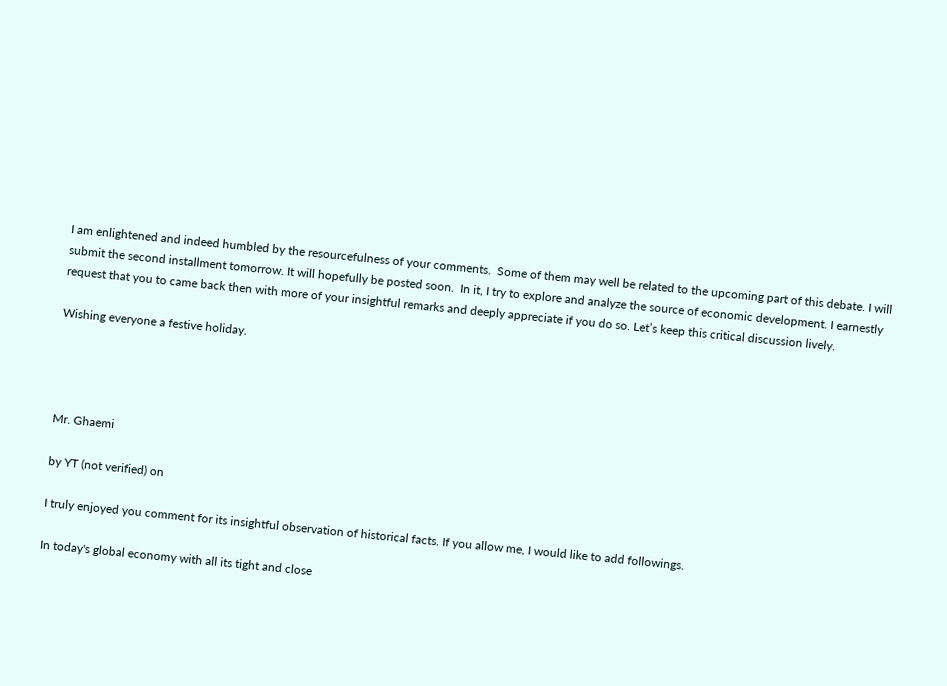I am enlightened and indeed humbled by the resourcefulness of your comments.  Some of them may well be related to the upcoming part of this debate. I will  submit the second installment tomorrow. It will hopefully be posted soon.  In it, I try to explore and analyze the source of economic development. I earnestly request that you to came back then with more of your insightful remarks and deeply appreciate if you do so. Let’s keep this critical discussion lively.

Wishing everyone a festive holiday.




Mr. Ghaemi

by YT (not verified) on

I truly enjoyed you comment for its insightful observation of historical facts. If you allow me, I would like to add followings.

In today's global economy with all its tight and close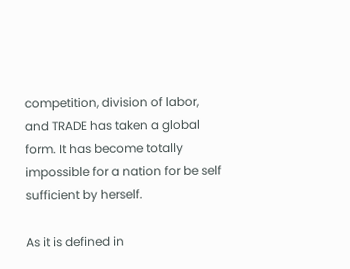competition, division of labor, and TRADE has taken a global form. It has become totally impossible for a nation for be self sufficient by herself.

As it is defined in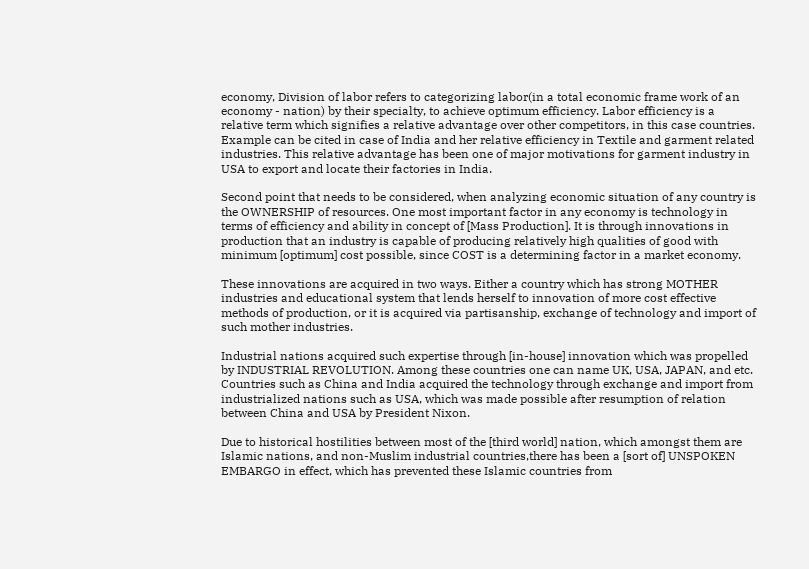economy, Division of labor refers to categorizing labor(in a total economic frame work of an economy - nation) by their specialty, to achieve optimum efficiency. Labor efficiency is a relative term which signifies a relative advantage over other competitors, in this case countries. Example can be cited in case of India and her relative efficiency in Textile and garment related industries. This relative advantage has been one of major motivations for garment industry in USA to export and locate their factories in India.

Second point that needs to be considered, when analyzing economic situation of any country is the OWNERSHIP of resources. One most important factor in any economy is technology in terms of efficiency and ability in concept of [Mass Production]. It is through innovations in production that an industry is capable of producing relatively high qualities of good with minimum [optimum] cost possible, since COST is a determining factor in a market economy.

These innovations are acquired in two ways. Either a country which has strong MOTHER industries and educational system that lends herself to innovation of more cost effective methods of production, or it is acquired via partisanship, exchange of technology and import of such mother industries.

Industrial nations acquired such expertise through [in-house] innovation which was propelled by INDUSTRIAL REVOLUTION. Among these countries one can name UK, USA, JAPAN, and etc. Countries such as China and India acquired the technology through exchange and import from industrialized nations such as USA, which was made possible after resumption of relation between China and USA by President Nixon.

Due to historical hostilities between most of the [third world] nation, which amongst them are Islamic nations, and non-Muslim industrial countries,there has been a [sort of] UNSPOKEN EMBARGO in effect, which has prevented these Islamic countries from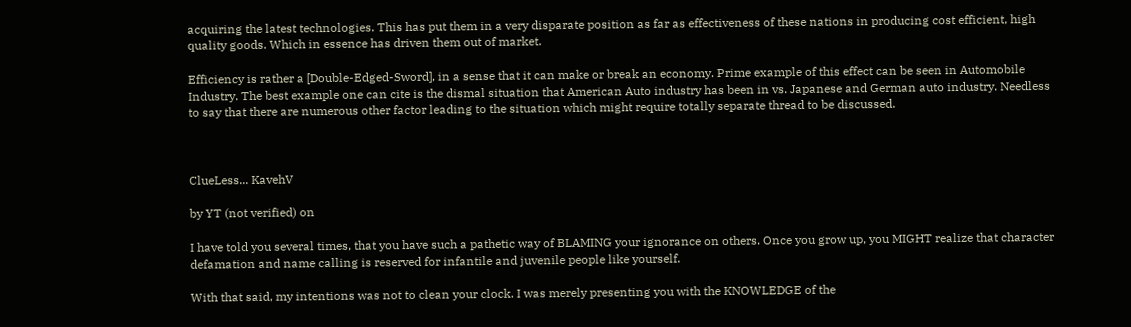acquiring the latest technologies. This has put them in a very disparate position as far as effectiveness of these nations in producing cost efficient, high quality goods. Which in essence has driven them out of market.

Efficiency is rather a [Double-Edged-Sword], in a sense that it can make or break an economy. Prime example of this effect can be seen in Automobile Industry. The best example one can cite is the dismal situation that American Auto industry has been in vs. Japanese and German auto industry. Needless to say that there are numerous other factor leading to the situation which might require totally separate thread to be discussed.



ClueLess... KavehV

by YT (not verified) on

I have told you several times, that you have such a pathetic way of BLAMING your ignorance on others. Once you grow up, you MIGHT realize that character defamation and name calling is reserved for infantile and juvenile people like yourself.

With that said, my intentions was not to clean your clock. I was merely presenting you with the KNOWLEDGE of the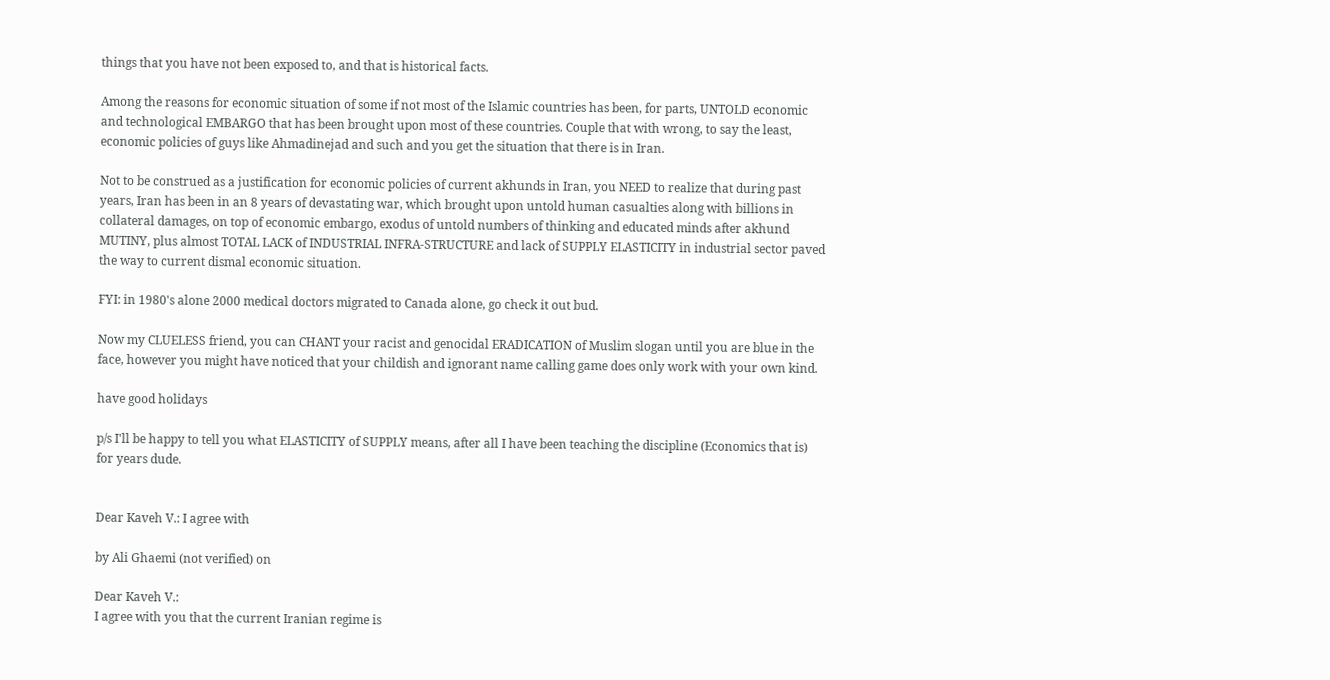things that you have not been exposed to, and that is historical facts.

Among the reasons for economic situation of some if not most of the Islamic countries has been, for parts, UNTOLD economic and technological EMBARGO that has been brought upon most of these countries. Couple that with wrong, to say the least, economic policies of guys like Ahmadinejad and such and you get the situation that there is in Iran.

Not to be construed as a justification for economic policies of current akhunds in Iran, you NEED to realize that during past years, Iran has been in an 8 years of devastating war, which brought upon untold human casualties along with billions in collateral damages, on top of economic embargo, exodus of untold numbers of thinking and educated minds after akhund MUTINY, plus almost TOTAL LACK of INDUSTRIAL INFRA-STRUCTURE and lack of SUPPLY ELASTICITY in industrial sector paved the way to current dismal economic situation.

FYI: in 1980's alone 2000 medical doctors migrated to Canada alone, go check it out bud.

Now my CLUELESS friend, you can CHANT your racist and genocidal ERADICATION of Muslim slogan until you are blue in the face, however you might have noticed that your childish and ignorant name calling game does only work with your own kind.

have good holidays

p/s I'll be happy to tell you what ELASTICITY of SUPPLY means, after all I have been teaching the discipline (Economics that is) for years dude.


Dear Kaveh V.: I agree with

by Ali Ghaemi (not verified) on

Dear Kaveh V.:
I agree with you that the current Iranian regime is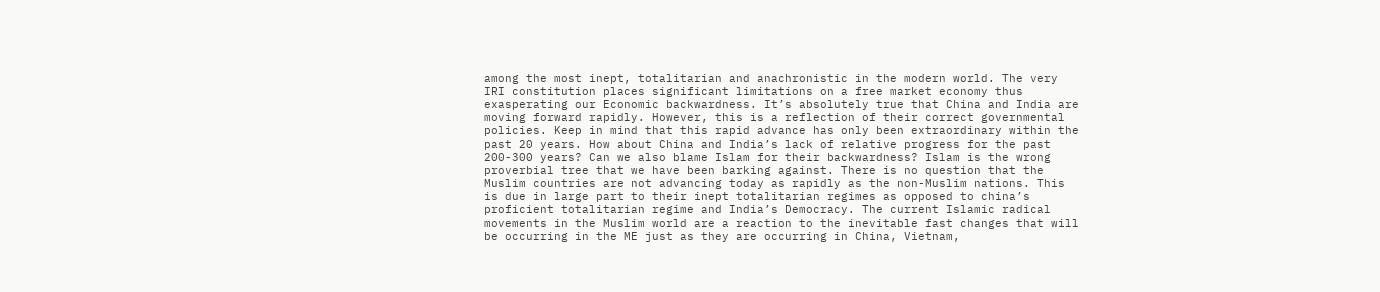among the most inept, totalitarian and anachronistic in the modern world. The very IRI constitution places significant limitations on a free market economy thus exasperating our Economic backwardness. It’s absolutely true that China and India are moving forward rapidly. However, this is a reflection of their correct governmental policies. Keep in mind that this rapid advance has only been extraordinary within the past 20 years. How about China and India’s lack of relative progress for the past 200-300 years? Can we also blame Islam for their backwardness? Islam is the wrong proverbial tree that we have been barking against. There is no question that the Muslim countries are not advancing today as rapidly as the non-Muslim nations. This is due in large part to their inept totalitarian regimes as opposed to china’s proficient totalitarian regime and India’s Democracy. The current Islamic radical movements in the Muslim world are a reaction to the inevitable fast changes that will be occurring in the ME just as they are occurring in China, Vietnam,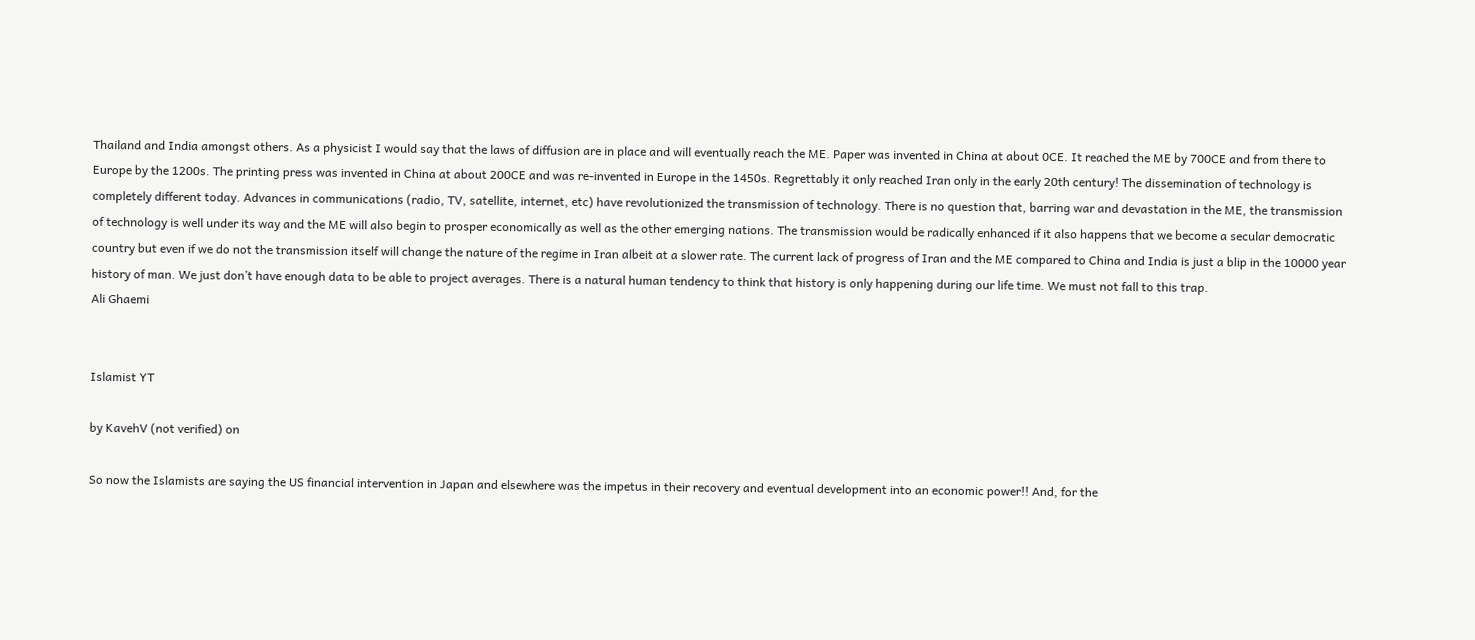Thailand and India amongst others. As a physicist I would say that the laws of diffusion are in place and will eventually reach the ME. Paper was invented in China at about 0CE. It reached the ME by 700CE and from there to Europe by the 1200s. The printing press was invented in China at about 200CE and was re-invented in Europe in the 1450s. Regrettably it only reached Iran only in the early 20th century! The dissemination of technology is completely different today. Advances in communications (radio, TV, satellite, internet, etc) have revolutionized the transmission of technology. There is no question that, barring war and devastation in the ME, the transmission of technology is well under its way and the ME will also begin to prosper economically as well as the other emerging nations. The transmission would be radically enhanced if it also happens that we become a secular democratic country but even if we do not the transmission itself will change the nature of the regime in Iran albeit at a slower rate. The current lack of progress of Iran and the ME compared to China and India is just a blip in the 10000 year history of man. We just don’t have enough data to be able to project averages. There is a natural human tendency to think that history is only happening during our life time. We must not fall to this trap.
Ali Ghaemi


Islamist YT

by KavehV (not verified) on

So now the Islamists are saying the US financial intervention in Japan and elsewhere was the impetus in their recovery and eventual development into an economic power!! And, for the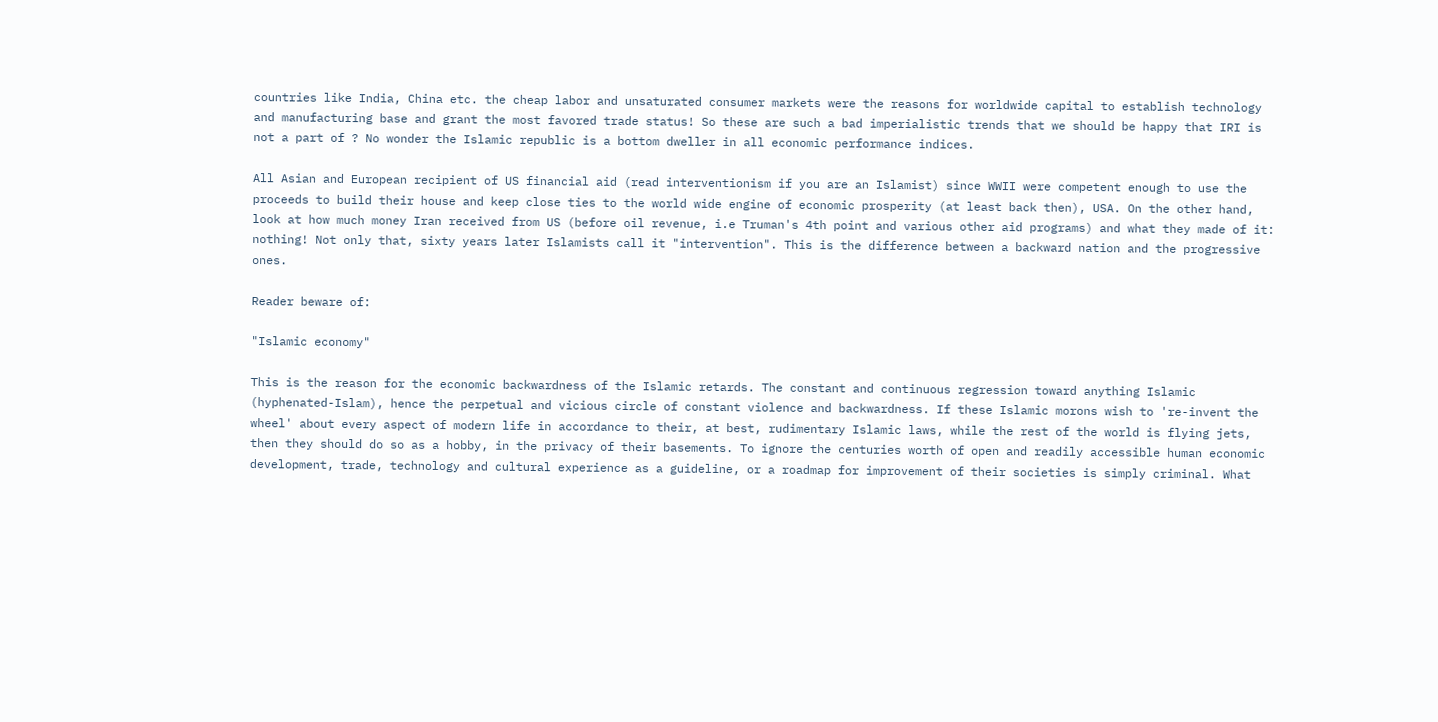countries like India, China etc. the cheap labor and unsaturated consumer markets were the reasons for worldwide capital to establish technology and manufacturing base and grant the most favored trade status! So these are such a bad imperialistic trends that we should be happy that IRI is not a part of ? No wonder the Islamic republic is a bottom dweller in all economic performance indices.

All Asian and European recipient of US financial aid (read interventionism if you are an Islamist) since WWII were competent enough to use the proceeds to build their house and keep close ties to the world wide engine of economic prosperity (at least back then), USA. On the other hand, look at how much money Iran received from US (before oil revenue, i.e Truman's 4th point and various other aid programs) and what they made of it: nothing! Not only that, sixty years later Islamists call it "intervention". This is the difference between a backward nation and the progressive ones.

Reader beware of:

"Islamic economy"

This is the reason for the economic backwardness of the Islamic retards. The constant and continuous regression toward anything Islamic (hyphenated-Islam), hence the perpetual and vicious circle of constant violence and backwardness. If these Islamic morons wish to 're-invent the wheel' about every aspect of modern life in accordance to their, at best, rudimentary Islamic laws, while the rest of the world is flying jets, then they should do so as a hobby, in the privacy of their basements. To ignore the centuries worth of open and readily accessible human economic development, trade, technology and cultural experience as a guideline, or a roadmap for improvement of their societies is simply criminal. What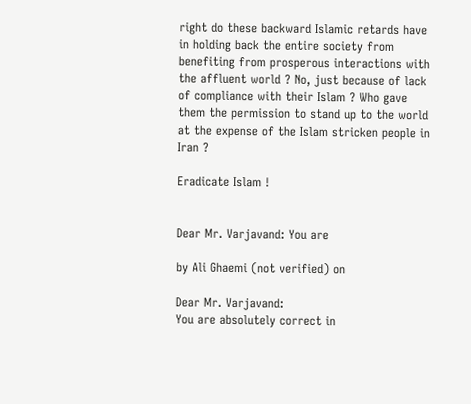right do these backward Islamic retards have in holding back the entire society from benefiting from prosperous interactions with the affluent world ? No, just because of lack of compliance with their Islam ? Who gave them the permission to stand up to the world at the expense of the Islam stricken people in Iran ?

Eradicate Islam !


Dear Mr. Varjavand: You are

by Ali Ghaemi (not verified) on

Dear Mr. Varjavand:
You are absolutely correct in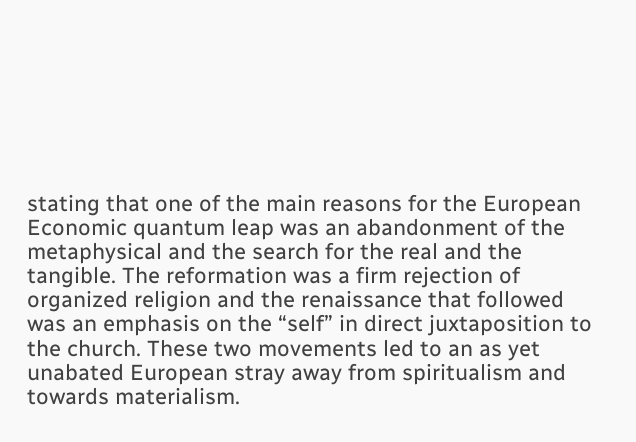stating that one of the main reasons for the European Economic quantum leap was an abandonment of the metaphysical and the search for the real and the tangible. The reformation was a firm rejection of organized religion and the renaissance that followed was an emphasis on the “self” in direct juxtaposition to the church. These two movements led to an as yet unabated European stray away from spiritualism and towards materialism.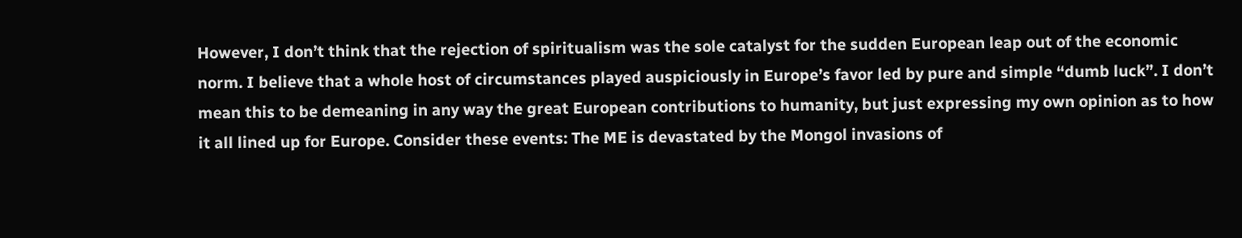However, I don’t think that the rejection of spiritualism was the sole catalyst for the sudden European leap out of the economic norm. I believe that a whole host of circumstances played auspiciously in Europe’s favor led by pure and simple “dumb luck”. I don’t mean this to be demeaning in any way the great European contributions to humanity, but just expressing my own opinion as to how it all lined up for Europe. Consider these events: The ME is devastated by the Mongol invasions of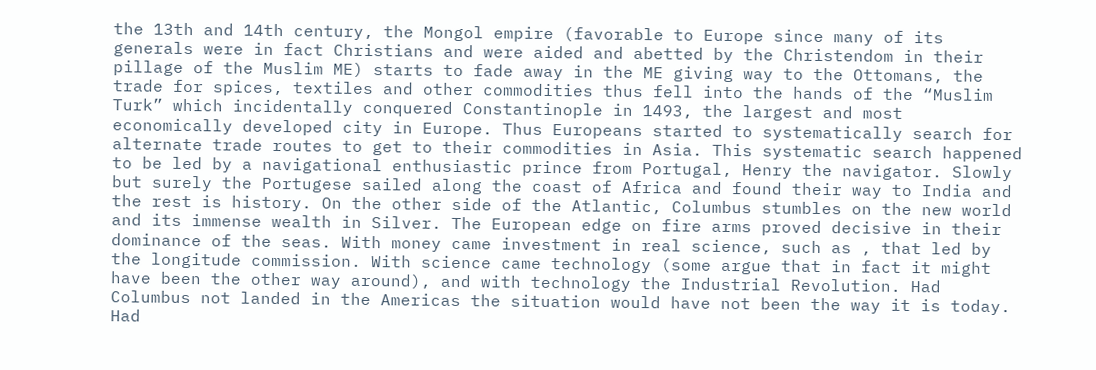the 13th and 14th century, the Mongol empire (favorable to Europe since many of its generals were in fact Christians and were aided and abetted by the Christendom in their pillage of the Muslim ME) starts to fade away in the ME giving way to the Ottomans, the trade for spices, textiles and other commodities thus fell into the hands of the “Muslim Turk” which incidentally conquered Constantinople in 1493, the largest and most economically developed city in Europe. Thus Europeans started to systematically search for alternate trade routes to get to their commodities in Asia. This systematic search happened to be led by a navigational enthusiastic prince from Portugal, Henry the navigator. Slowly but surely the Portugese sailed along the coast of Africa and found their way to India and the rest is history. On the other side of the Atlantic, Columbus stumbles on the new world and its immense wealth in Silver. The European edge on fire arms proved decisive in their dominance of the seas. With money came investment in real science, such as , that led by the longitude commission. With science came technology (some argue that in fact it might have been the other way around), and with technology the Industrial Revolution. Had Columbus not landed in the Americas the situation would have not been the way it is today. Had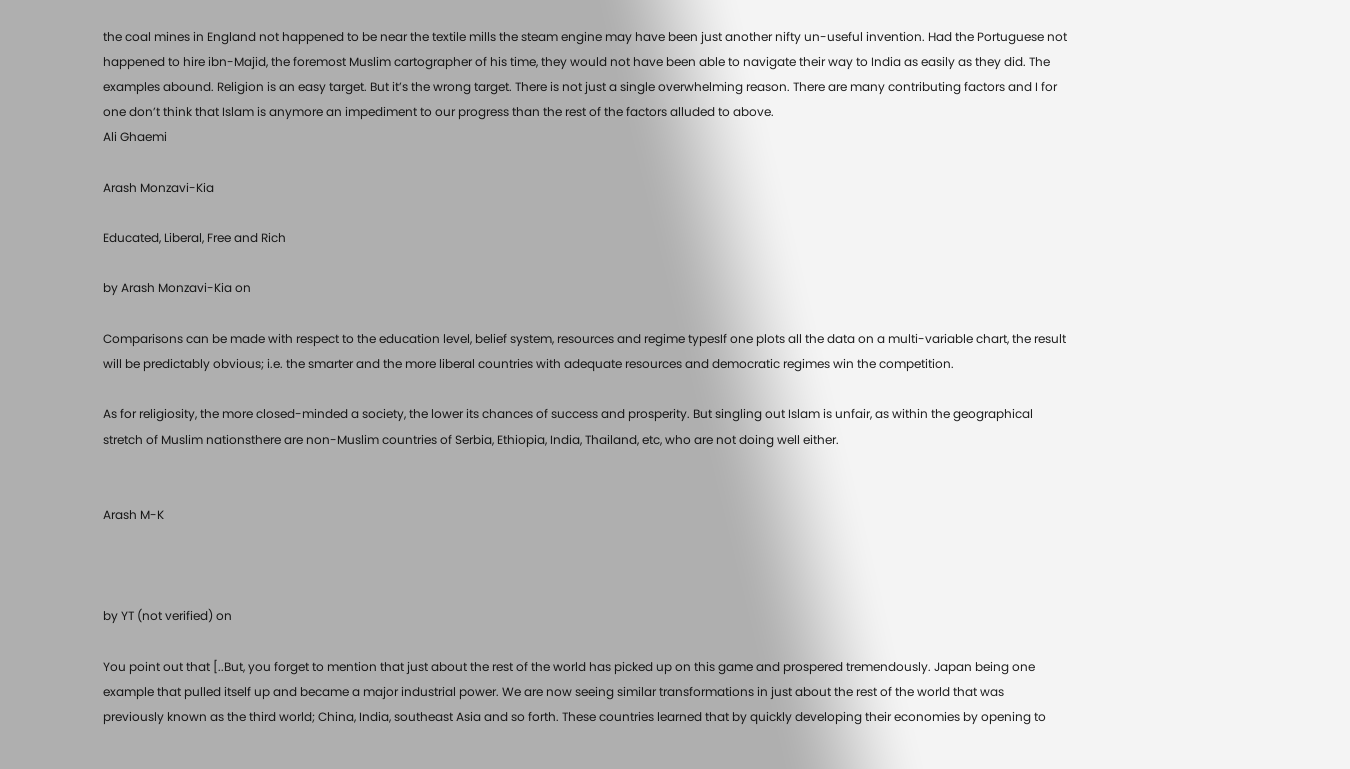the coal mines in England not happened to be near the textile mills the steam engine may have been just another nifty un-useful invention. Had the Portuguese not happened to hire ibn-Majid, the foremost Muslim cartographer of his time, they would not have been able to navigate their way to India as easily as they did. The examples abound. Religion is an easy target. But it’s the wrong target. There is not just a single overwhelming reason. There are many contributing factors and I for one don’t think that Islam is anymore an impediment to our progress than the rest of the factors alluded to above.
Ali Ghaemi

Arash Monzavi-Kia

Educated, Liberal, Free and Rich

by Arash Monzavi-Kia on

Comparisons can be made with respect to the education level, belief system, resources and regime typesIf one plots all the data on a multi-variable chart, the result will be predictably obvious; i.e. the smarter and the more liberal countries with adequate resources and democratic regimes win the competition.

As for religiosity, the more closed-minded a society, the lower its chances of success and prosperity. But singling out Islam is unfair, as within the geographical stretch of Muslim nationsthere are non-Muslim countries of Serbia, Ethiopia, India, Thailand, etc, who are not doing well either.


Arash M-K



by YT (not verified) on

You point out that [..But, you forget to mention that just about the rest of the world has picked up on this game and prospered tremendously. Japan being one example that pulled itself up and became a major industrial power. We are now seeing similar transformations in just about the rest of the world that was previously known as the third world; China, India, southeast Asia and so forth. These countries learned that by quickly developing their economies by opening to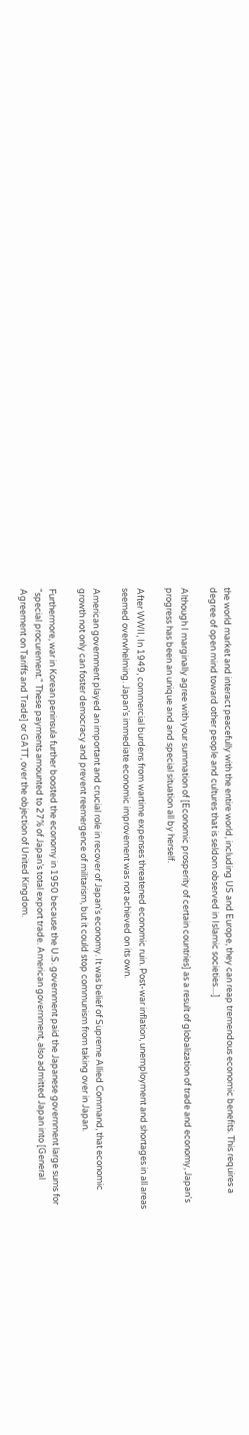the world market and interact peacefully with the entire world, including US and Europe, they can reap tremendous economic benefits. This requires a degree of open mind toward other people and cultures that is seldom observed in Islamic societies....]

Although I marginally agree with your summation of [Economic prosperity of certain countries] as a result of globalization of trade and economy, Japan's progress has been an unique and and special situation all by herself.

After WWII, In 1949, commercial burdens from wartime expenses threatened economic ruin. Post-war inflation, unemployment and shortages in all areas seemed overwhelming. Japan’s immediate economic improvement was not achieved on its own.

American government played an important and crucial role in recover of Japan's economy. It was belief of Supreme Allied Command, that economic growth not only can foster democracy and prevent reemergence of militarism, but it could stop communism from taking over in Japan.

Furthermore, war in Korean peninsula further boosted the economy in 1950 because the U.S. government paid the Japanese government large sums for "special procurement." These payments amounted to 27% of Japan’s total export trade. American government, also admitted Japan into [General Agreement on Tariffs and Trade] or GATT, over the objection of United Kingdom.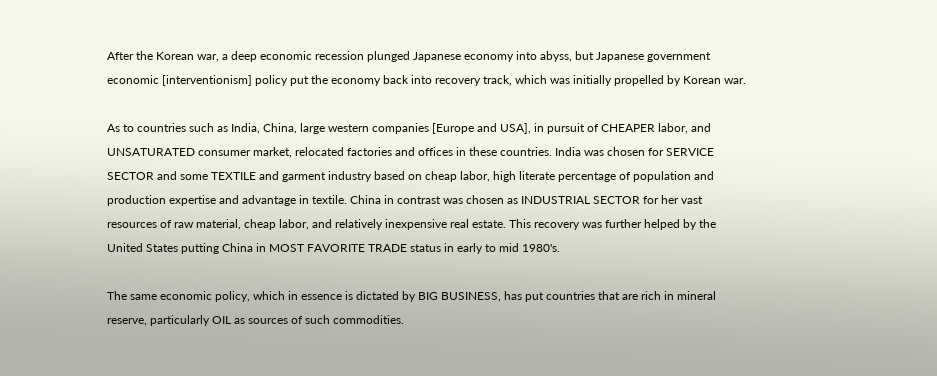After the Korean war, a deep economic recession plunged Japanese economy into abyss, but Japanese government economic [interventionism] policy put the economy back into recovery track, which was initially propelled by Korean war.

As to countries such as India, China, large western companies [Europe and USA], in pursuit of CHEAPER labor, and UNSATURATED consumer market, relocated factories and offices in these countries. India was chosen for SERVICE SECTOR and some TEXTILE and garment industry based on cheap labor, high literate percentage of population and production expertise and advantage in textile. China in contrast was chosen as INDUSTRIAL SECTOR for her vast resources of raw material, cheap labor, and relatively inexpensive real estate. This recovery was further helped by the United States putting China in MOST FAVORITE TRADE status in early to mid 1980's.

The same economic policy, which in essence is dictated by BIG BUSINESS, has put countries that are rich in mineral reserve, particularly OIL as sources of such commodities.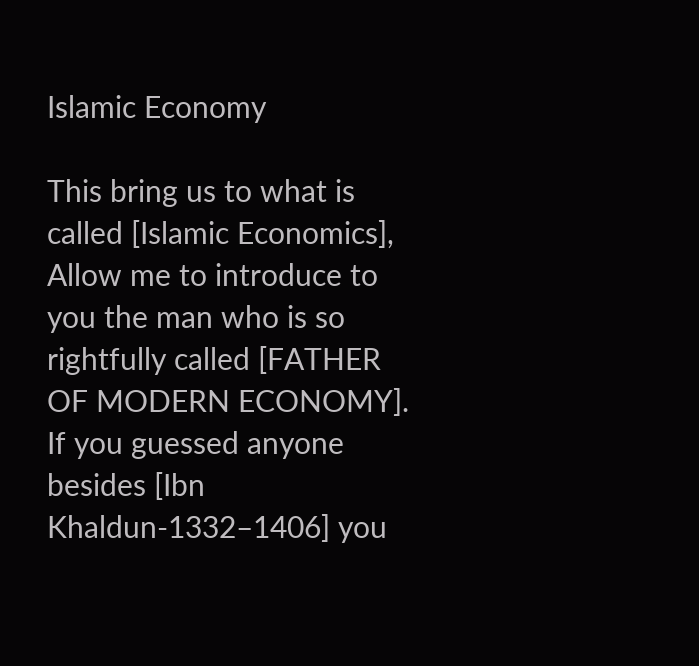Islamic Economy

This bring us to what is called [Islamic Economics], Allow me to introduce to you the man who is so rightfully called [FATHER OF MODERN ECONOMY]. If you guessed anyone besides [Ibn Khaldun-1332–1406] you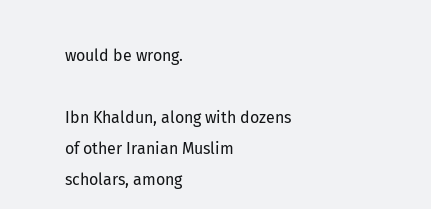would be wrong.

Ibn Khaldun, along with dozens of other Iranian Muslim scholars, among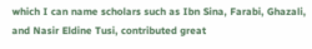which I can name scholars such as Ibn Sina, Farabi, Ghazali, and Nasir Eldine Tusi, contributed great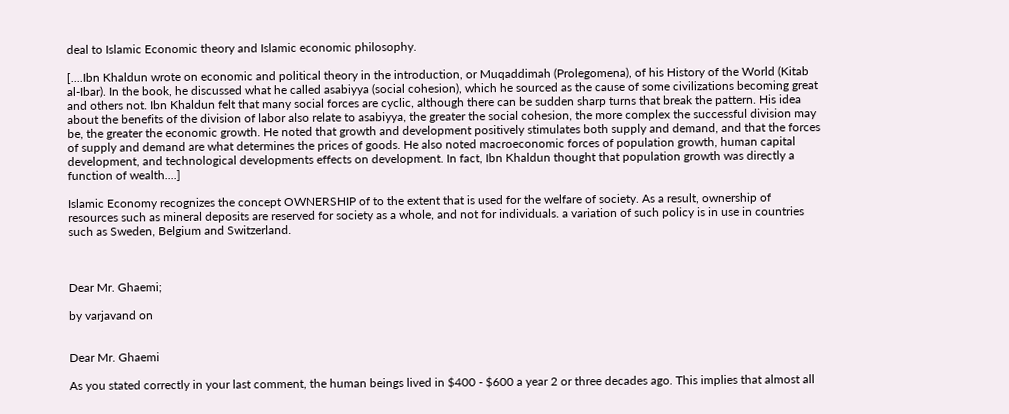deal to Islamic Economic theory and Islamic economic philosophy.

[....Ibn Khaldun wrote on economic and political theory in the introduction, or Muqaddimah (Prolegomena), of his History of the World (Kitab al-Ibar). In the book, he discussed what he called asabiyya (social cohesion), which he sourced as the cause of some civilizations becoming great and others not. Ibn Khaldun felt that many social forces are cyclic, although there can be sudden sharp turns that break the pattern. His idea about the benefits of the division of labor also relate to asabiyya, the greater the social cohesion, the more complex the successful division may be, the greater the economic growth. He noted that growth and development positively stimulates both supply and demand, and that the forces of supply and demand are what determines the prices of goods. He also noted macroeconomic forces of population growth, human capital development, and technological developments effects on development. In fact, Ibn Khaldun thought that population growth was directly a function of wealth....]

Islamic Economy recognizes the concept OWNERSHIP of to the extent that is used for the welfare of society. As a result, ownership of resources such as mineral deposits are reserved for society as a whole, and not for individuals. a variation of such policy is in use in countries such as Sweden, Belgium and Switzerland.



Dear Mr. Ghaemi;

by varjavand on


Dear Mr. Ghaemi

As you stated correctly in your last comment, the human beings lived in $400 - $600 a year 2 or three decades ago. This implies that almost all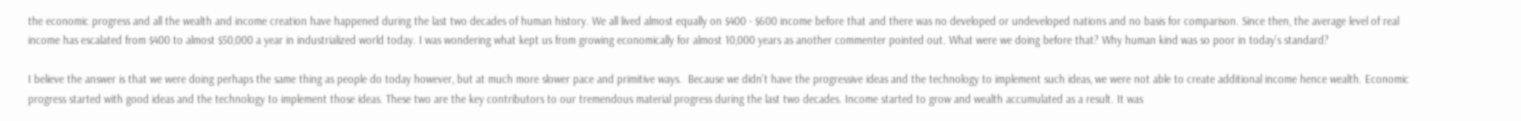the economic progress and all the wealth and income creation have happened during the last two decades of human history. We all lived almost equally on $400 - $600 income before that and there was no developed or undeveloped nations and no basis for comparison. Since then, the average level of real income has escalated from $400 to almost $50,000 a year in industrialized world today. I was wondering what kept us from growing economically for almost 10,000 years as another commenter pointed out. What were we doing before that? Why human kind was so poor in today’s standard?

I believe the answer is that we were doing perhaps the same thing as people do today however, but at much more slower pace and primitive ways.  Because we didn’t have the progressive ideas and the technology to implement such ideas, we were not able to create additional income hence wealth. Economic progress started with good ideas and the technology to implement those ideas. These two are the key contributors to our tremendous material progress during the last two decades. Income started to grow and wealth accumulated as a result. It was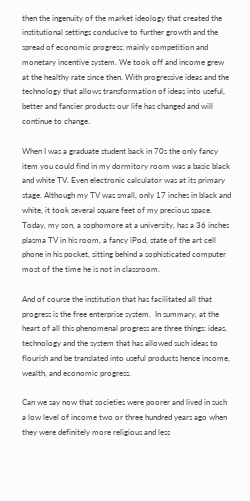then the ingenuity of the market ideology that created the institutional settings conducive to further growth and the spread of economic progress; mainly competition and monetary incentive system. We took off and income grew at the healthy rate since then. With progressive ideas and the technology that allows transformation of ideas into useful, better and fancier products our life has changed and will continue to change.

When I was a graduate student back in 70s the only fancy item you could find in my dormitory room was a basic black and white TV. Even electronic calculator was at its primary stage. Although my TV was small, only 17 inches in black and white, it took several square feet of my precious space.  Today, my son, a sophomore at a university, has a 36 inches plasma TV in his room, a fancy iPod, state of the art cell phone in his pocket, sitting behind a sophisticated computer most of the time he is not in classroom.

And of course the institution that has facilitated all that progress is the free enterprise system.  In summary, at the heart of all this phenomenal progress are three things: ideas, technology and the system that has allowed such ideas to flourish and be translated into useful products hence income, wealth, and economic progress.

Can we say now that societies were poorer and lived in such a low level of income two or three hundred years ago when they were definitely more religious and less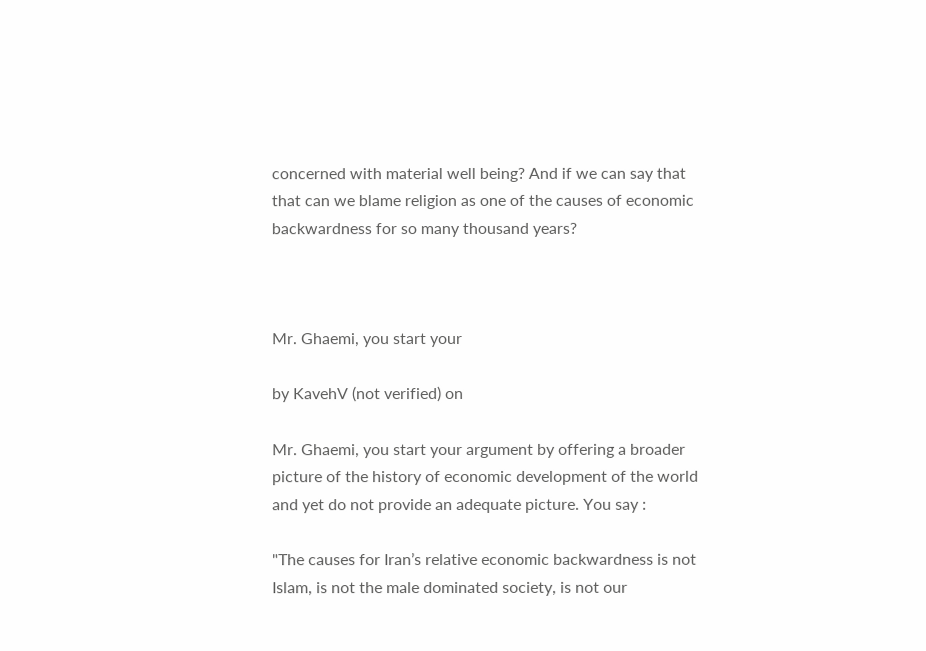concerned with material well being? And if we can say that that can we blame religion as one of the causes of economic backwardness for so many thousand years?



Mr. Ghaemi, you start your

by KavehV (not verified) on

Mr. Ghaemi, you start your argument by offering a broader picture of the history of economic development of the world and yet do not provide an adequate picture. You say :

"The causes for Iran’s relative economic backwardness is not Islam, is not the male dominated society, is not our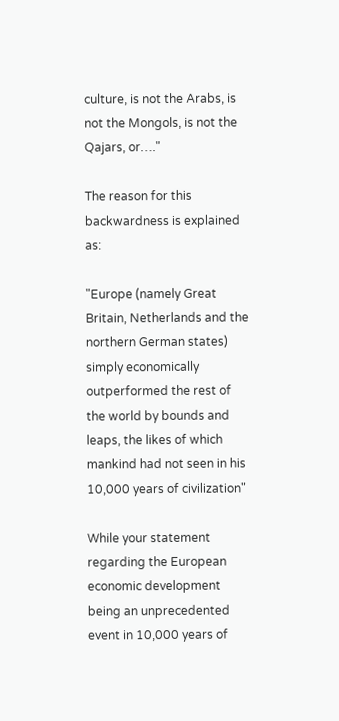culture, is not the Arabs, is not the Mongols, is not the Qajars, or…."

The reason for this backwardness is explained as:

"Europe (namely Great Britain, Netherlands and the northern German states) simply economically outperformed the rest of the world by bounds and leaps, the likes of which mankind had not seen in his 10,000 years of civilization"

While your statement regarding the European economic development being an unprecedented event in 10,000 years of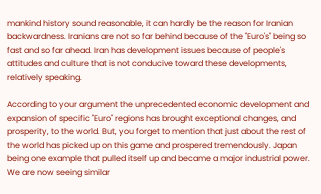mankind history sound reasonable, it can hardly be the reason for Iranian backwardness. Iranians are not so far behind because of the "Euro's" being so fast and so far ahead. Iran has development issues because of people's attitudes and culture that is not conducive toward these developments, relatively speaking.

According to your argument the unprecedented economic development and expansion of specific "Euro" regions has brought exceptional changes, and prosperity, to the world. But, you forget to mention that just about the rest of the world has picked up on this game and prospered tremendously. Japan being one example that pulled itself up and became a major industrial power. We are now seeing similar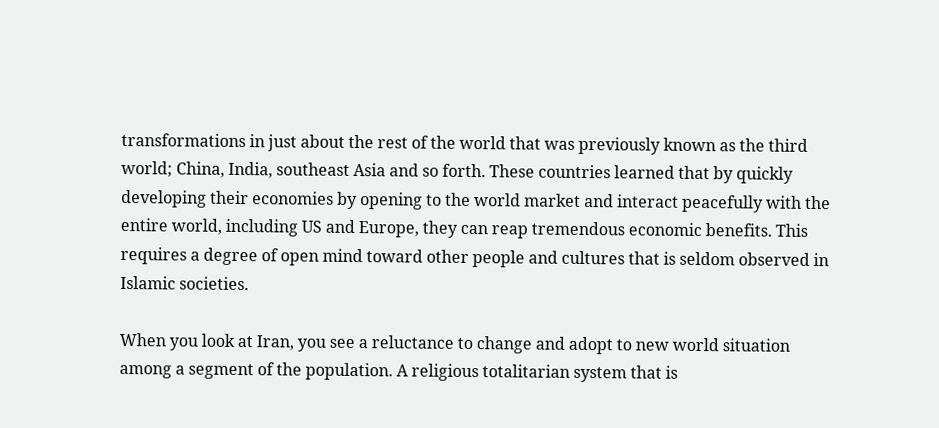transformations in just about the rest of the world that was previously known as the third world; China, India, southeast Asia and so forth. These countries learned that by quickly developing their economies by opening to the world market and interact peacefully with the entire world, including US and Europe, they can reap tremendous economic benefits. This requires a degree of open mind toward other people and cultures that is seldom observed in Islamic societies.

When you look at Iran, you see a reluctance to change and adopt to new world situation among a segment of the population. A religious totalitarian system that is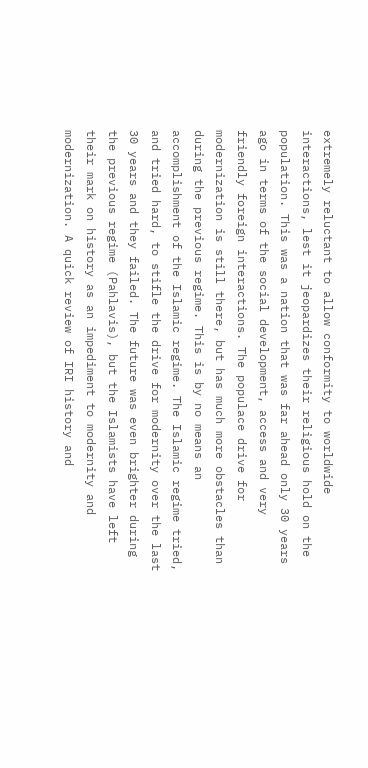extremely reluctant to allow conformity to worldwide interactions, lest it jeopardizes their religious hold on the population. This was a nation that was far ahead only 30 years ago in terms of the social development, access and very friendly foreign interactions. The populace drive for modernization is still there, but has much more obstacles than during the previous regime. This is by no means an accomplishment of the Islamic regime. The Islamic regime tried, and tried hard, to stifle the drive for modernity over the last 30 years and they failed. The future was even brighter during the previous regime (Pahlavis), but the Islamists have left their mark on history as an impediment to modernity and modernization. A quick review of IRI history and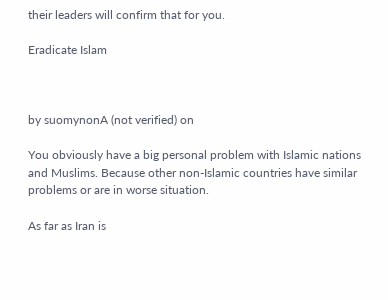their leaders will confirm that for you.

Eradicate Islam



by suomynonA (not verified) on

You obviously have a big personal problem with Islamic nations and Muslims. Because other non-Islamic countries have similar problems or are in worse situation.

As far as Iran is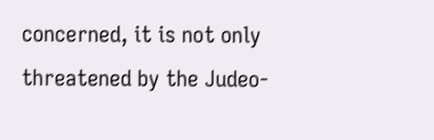concerned, it is not only threatened by the Judeo-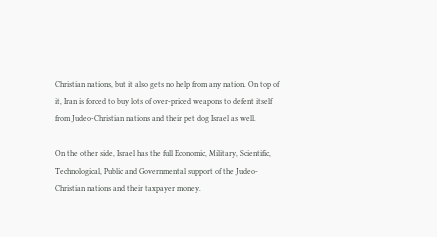Christian nations, but it also gets no help from any nation. On top of it, Iran is forced to buy lots of over-priced weapons to defent itself from Judeo-Christian nations and their pet dog Israel as well.

On the other side, Israel has the full Economic, Military, Scientific, Technological, Public and Governmental support of the Judeo-Christian nations and their taxpayer money.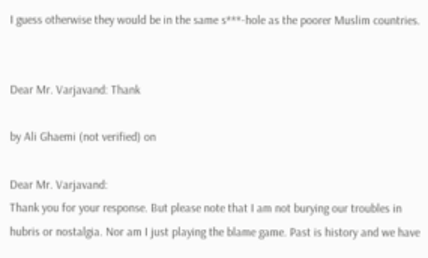I guess otherwise they would be in the same s***-hole as the poorer Muslim countries.


Dear Mr. Varjavand: Thank

by Ali Ghaemi (not verified) on

Dear Mr. Varjavand:
Thank you for your response. But please note that I am not burying our troubles in hubris or nostalgia. Nor am I just playing the blame game. Past is history and we have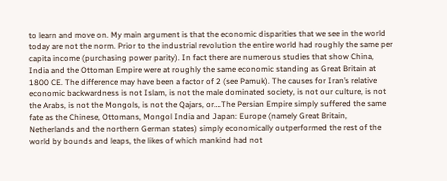to learn and move on. My main argument is that the economic disparities that we see in the world today are not the norm. Prior to the industrial revolution the entire world had roughly the same per capita income (purchasing power parity). In fact there are numerous studies that show China, India and the Ottoman Empire were at roughly the same economic standing as Great Britain at 1800 CE. The difference may have been a factor of 2 (see Pamuk). The causes for Iran’s relative economic backwardness is not Islam, is not the male dominated society, is not our culture, is not the Arabs, is not the Mongols, is not the Qajars, or….The Persian Empire simply suffered the same fate as the Chinese, Ottomans, Mongol India and Japan: Europe (namely Great Britain, Netherlands and the northern German states) simply economically outperformed the rest of the world by bounds and leaps, the likes of which mankind had not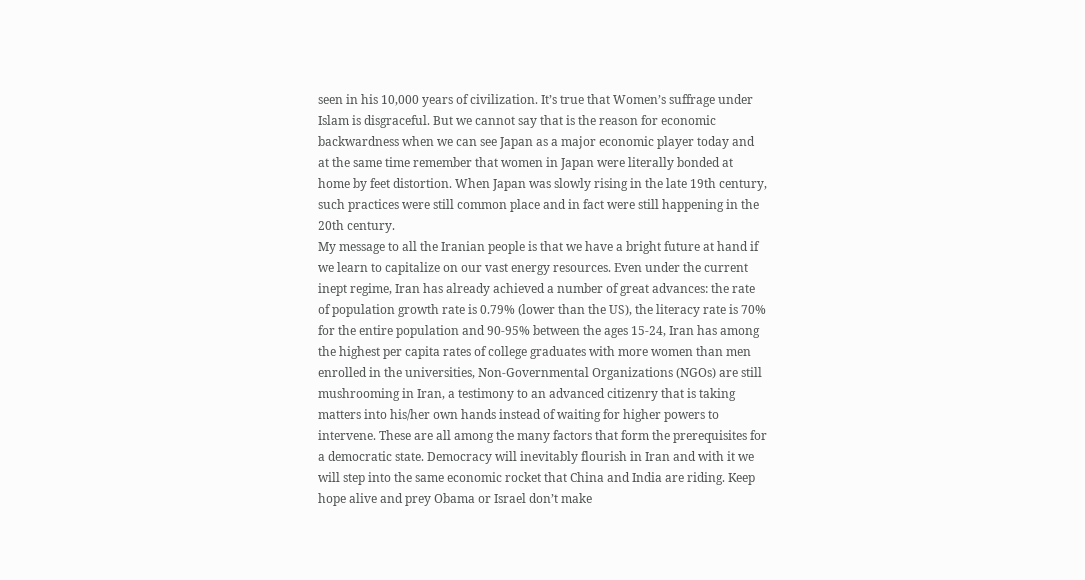seen in his 10,000 years of civilization. It’s true that Women’s suffrage under Islam is disgraceful. But we cannot say that is the reason for economic backwardness when we can see Japan as a major economic player today and at the same time remember that women in Japan were literally bonded at home by feet distortion. When Japan was slowly rising in the late 19th century, such practices were still common place and in fact were still happening in the 20th century.
My message to all the Iranian people is that we have a bright future at hand if we learn to capitalize on our vast energy resources. Even under the current inept regime, Iran has already achieved a number of great advances: the rate of population growth rate is 0.79% (lower than the US), the literacy rate is 70% for the entire population and 90-95% between the ages 15-24, Iran has among the highest per capita rates of college graduates with more women than men enrolled in the universities, Non-Governmental Organizations (NGOs) are still mushrooming in Iran, a testimony to an advanced citizenry that is taking matters into his/her own hands instead of waiting for higher powers to intervene. These are all among the many factors that form the prerequisites for a democratic state. Democracy will inevitably flourish in Iran and with it we will step into the same economic rocket that China and India are riding. Keep hope alive and prey Obama or Israel don’t make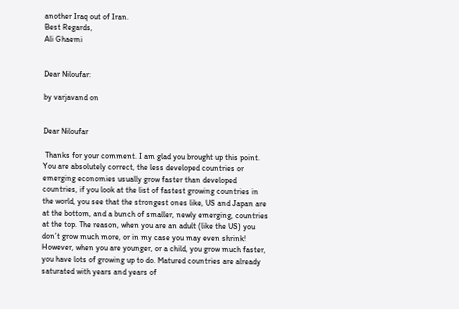another Iraq out of Iran.
Best Regards,
Ali Ghaemi


Dear Niloufar:

by varjavand on


Dear Niloufar

 Thanks for your comment. I am glad you brought up this point. You are absolutely correct, the less developed countries or emerging economies usually grow faster than developed countries, if you look at the list of fastest growing countries in the world, you see that the strongest ones like, US and Japan are at the bottom, and a bunch of smaller, newly emerging, countries at the top. The reason, when you are an adult (like the US) you don’t grow much more, or in my case you may even shrink! However, when you are younger, or a child, you grow much faster, you have lots of growing up to do. Matured countries are already saturated with years and years of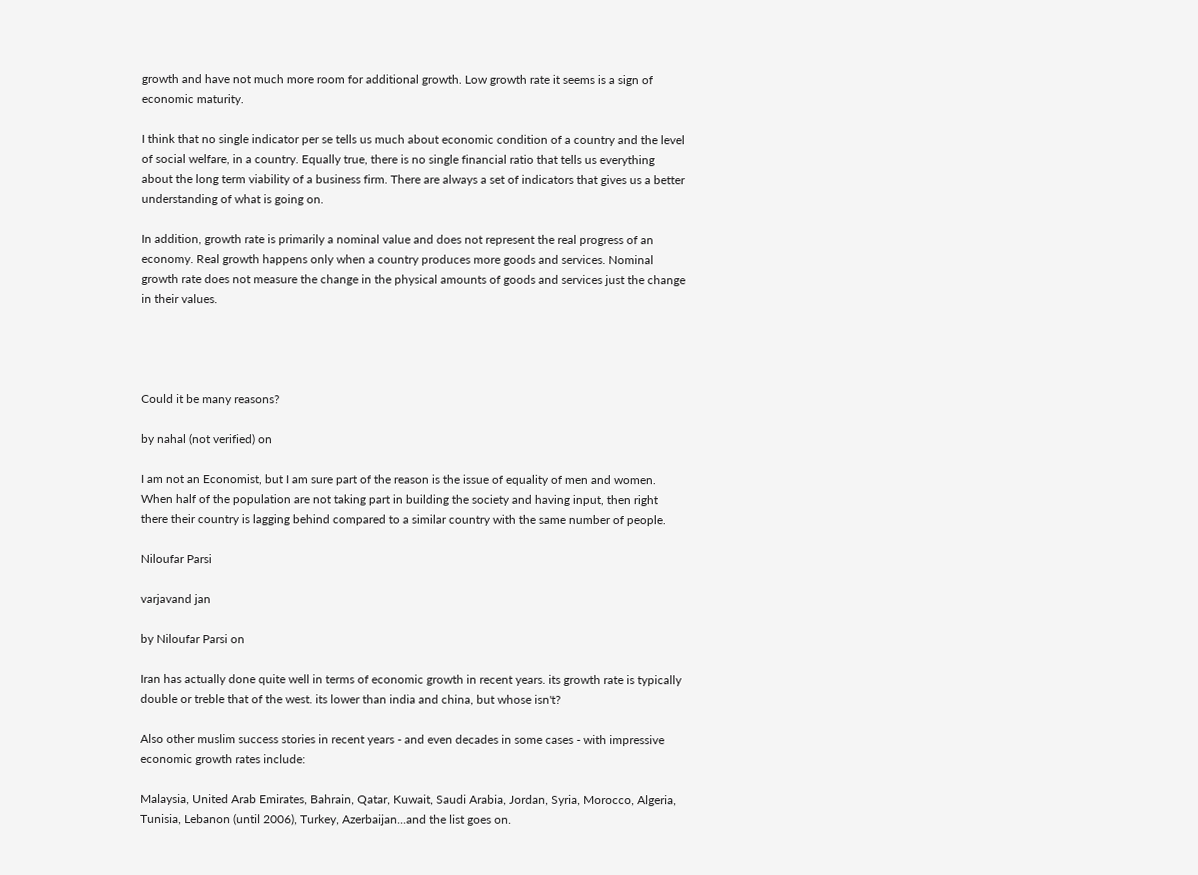growth and have not much more room for additional growth. Low growth rate it seems is a sign of economic maturity.

I think that no single indicator per se tells us much about economic condition of a country and the level of social welfare, in a country. Equally true, there is no single financial ratio that tells us everything about the long term viability of a business firm. There are always a set of indicators that gives us a better understanding of what is going on.

In addition, growth rate is primarily a nominal value and does not represent the real progress of an economy. Real growth happens only when a country produces more goods and services. Nominal growth rate does not measure the change in the physical amounts of goods and services just the change in their values.




Could it be many reasons?

by nahal (not verified) on

I am not an Economist, but I am sure part of the reason is the issue of equality of men and women. When half of the population are not taking part in building the society and having input, then right there their country is lagging behind compared to a similar country with the same number of people.

Niloufar Parsi

varjavand jan

by Niloufar Parsi on

Iran has actually done quite well in terms of economic growth in recent years. its growth rate is typically double or treble that of the west. its lower than india and china, but whose isn't?

Also other muslim success stories in recent years - and even decades in some cases - with impressive economic growth rates include:

Malaysia, United Arab Emirates, Bahrain, Qatar, Kuwait, Saudi Arabia, Jordan, Syria, Morocco, Algeria, Tunisia, Lebanon (until 2006), Turkey, Azerbaijan...and the list goes on.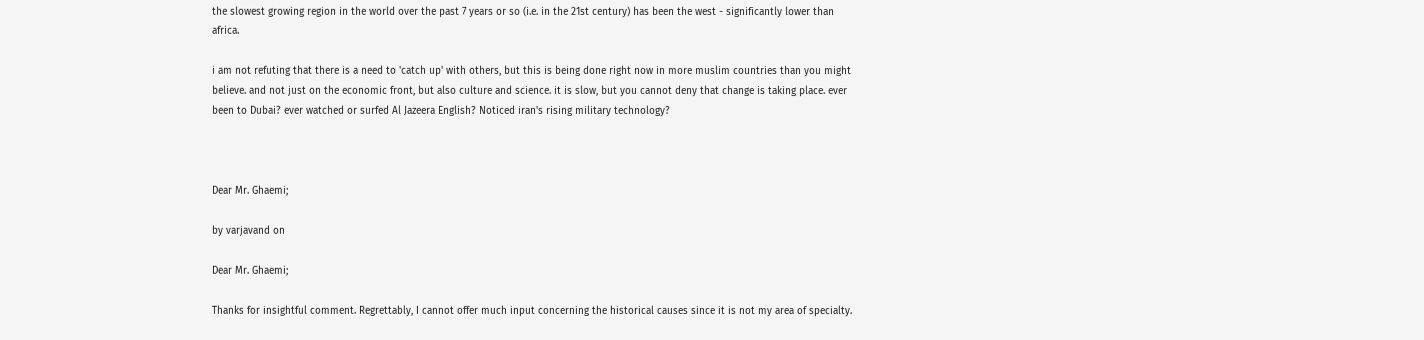the slowest growing region in the world over the past 7 years or so (i.e. in the 21st century) has been the west - significantly lower than africa.

i am not refuting that there is a need to 'catch up' with others, but this is being done right now in more muslim countries than you might believe. and not just on the economic front, but also culture and science. it is slow, but you cannot deny that change is taking place. ever been to Dubai? ever watched or surfed Al Jazeera English? Noticed iran's rising military technology?



Dear Mr. Ghaemi;

by varjavand on

Dear Mr. Ghaemi;

Thanks for insightful comment. Regrettably, I cannot offer much input concerning the historical causes since it is not my area of specialty.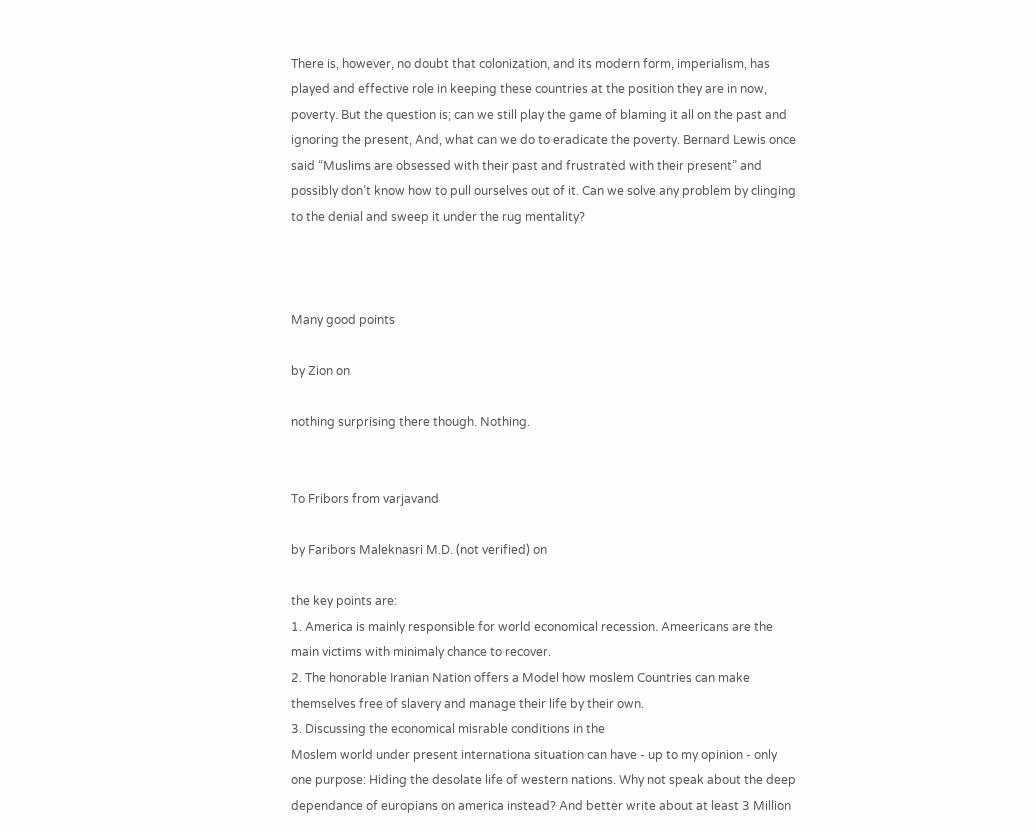There is, however, no doubt that colonization, and its modern form, imperialism, has played and effective role in keeping these countries at the position they are in now, poverty. But the question is; can we still play the game of blaming it all on the past and ignoring the present, And, what can we do to eradicate the poverty. Bernard Lewis once said “Muslims are obsessed with their past and frustrated with their present” and possibly don’t know how to pull ourselves out of it. Can we solve any problem by clinging to the denial and sweep it under the rug mentality?



Many good points

by Zion on

nothing surprising there though. Nothing.


To Fribors from varjavand

by Faribors Maleknasri M.D. (not verified) on

the key points are:
1. America is mainly responsible for world economical recession. Ameericans are the main victims with minimaly chance to recover.
2. The honorable Iranian Nation offers a Model how moslem Countries can make themselves free of slavery and manage their life by their own.
3. Discussing the economical misrable conditions in the
Moslem world under present internationa situation can have - up to my opinion - only one purpose: Hiding the desolate life of western nations. Why not speak about the deep dependance of europians on america instead? And better write about at least 3 Million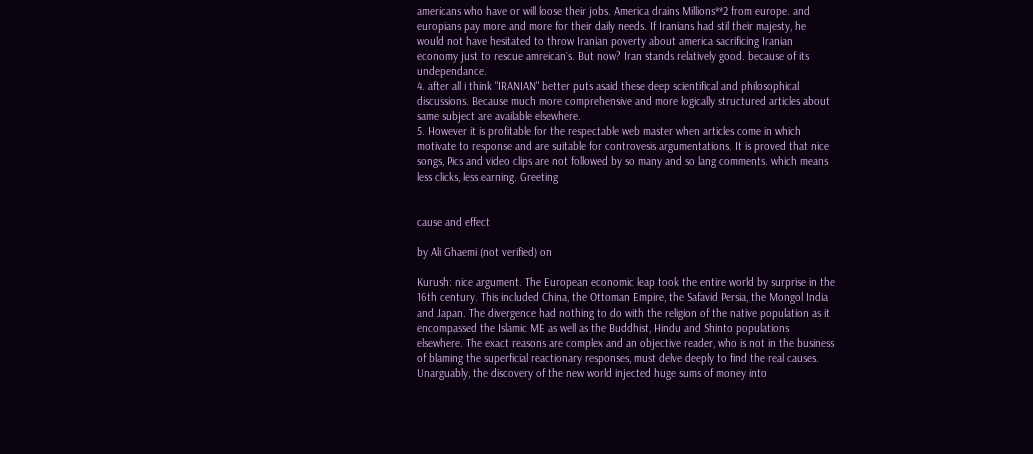americans who have or will loose their jobs. America drains Millions**2 from europe. and europians pay more and more for their daily needs. If Iranians had stil their majesty, he would not have hesitated to throw Iranian poverty about america sacrificing Iranian economy just to rescue amreican`s. But now? Iran stands relatively good. because of its undependance.
4. after all i think "IRANIAN" better puts asaid these deep scientifical and philosophical discussions. Because much more comprehensive and more logically structured articles about same subject are available elsewhere.
5. However it is profitable for the respectable web master when articles come in which motivate to response and are suitable for controvesis argumentations. It is proved that nice songs, Pics and video clips are not followed by so many and so lang comments. which means less clicks, less earning. Greeting


cause and effect

by Ali Ghaemi (not verified) on

Kurush: nice argument. The European economic leap took the entire world by surprise in the 16th century. This included China, the Ottoman Empire, the Safavid Persia, the Mongol India and Japan. The divergence had nothing to do with the religion of the native population as it encompassed the Islamic ME as well as the Buddhist, Hindu and Shinto populations elsewhere. The exact reasons are complex and an objective reader, who is not in the business of blaming the superficial reactionary responses, must delve deeply to find the real causes. Unarguably, the discovery of the new world injected huge sums of money into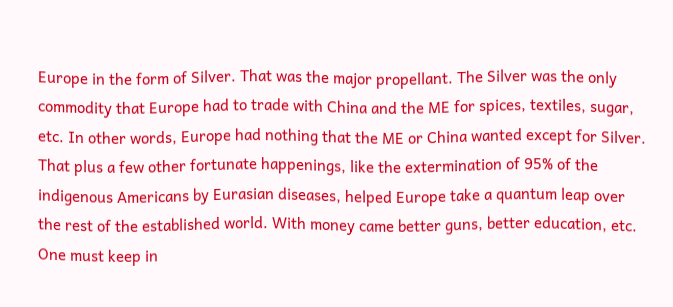Europe in the form of Silver. That was the major propellant. The Silver was the only commodity that Europe had to trade with China and the ME for spices, textiles, sugar, etc. In other words, Europe had nothing that the ME or China wanted except for Silver. That plus a few other fortunate happenings, like the extermination of 95% of the indigenous Americans by Eurasian diseases, helped Europe take a quantum leap over the rest of the established world. With money came better guns, better education, etc. One must keep in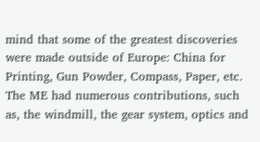mind that some of the greatest discoveries were made outside of Europe: China for Printing, Gun Powder, Compass, Paper, etc. The ME had numerous contributions, such as, the windmill, the gear system, optics and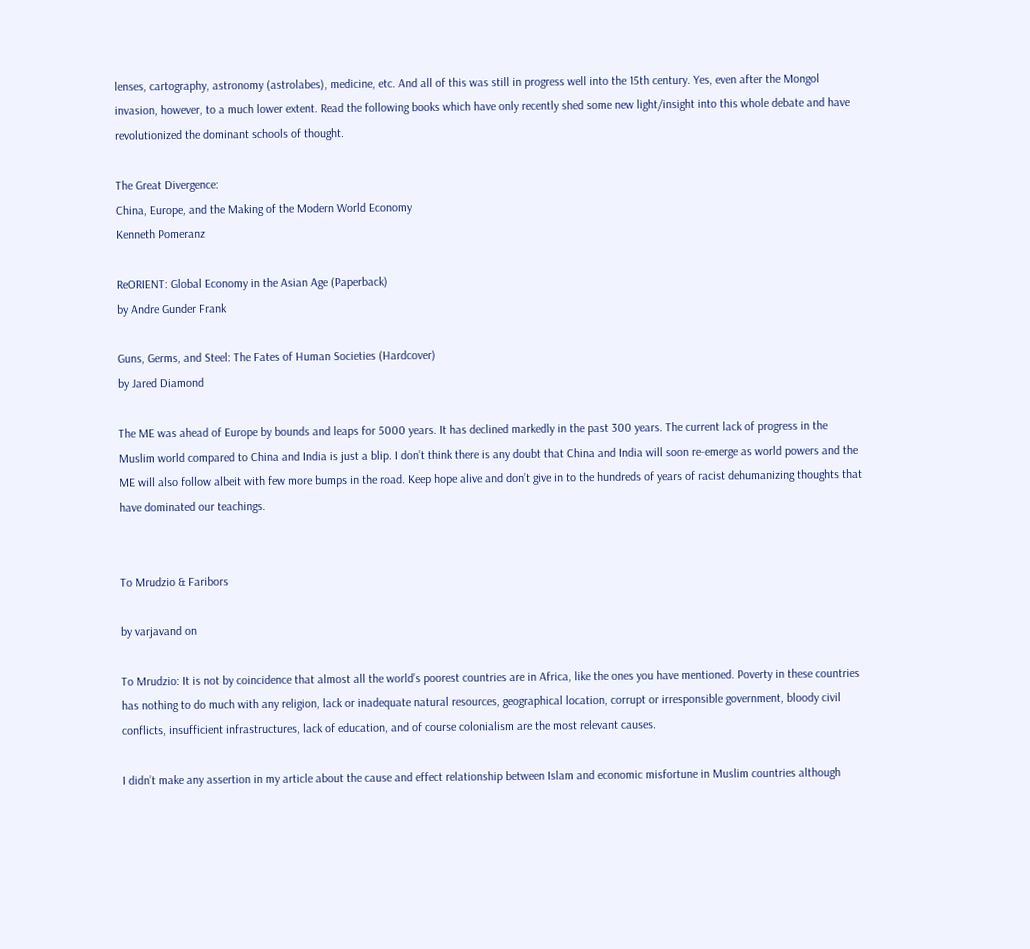lenses, cartography, astronomy (astrolabes), medicine, etc. And all of this was still in progress well into the 15th century. Yes, even after the Mongol invasion, however, to a much lower extent. Read the following books which have only recently shed some new light/insight into this whole debate and have revolutionized the dominant schools of thought.

The Great Divergence:
China, Europe, and the Making of the Modern World Economy
Kenneth Pomeranz

ReORIENT: Global Economy in the Asian Age (Paperback)
by Andre Gunder Frank

Guns, Germs, and Steel: The Fates of Human Societies (Hardcover)
by Jared Diamond

The ME was ahead of Europe by bounds and leaps for 5000 years. It has declined markedly in the past 300 years. The current lack of progress in the Muslim world compared to China and India is just a blip. I don’t think there is any doubt that China and India will soon re-emerge as world powers and the ME will also follow albeit with few more bumps in the road. Keep hope alive and don’t give in to the hundreds of years of racist dehumanizing thoughts that have dominated our teachings.


To Mrudzio & Faribors

by varjavand on

To Mrudzio: It is not by coincidence that almost all the world’s poorest countries are in Africa, like the ones you have mentioned. Poverty in these countries has nothing to do much with any religion, lack or inadequate natural resources, geographical location, corrupt or irresponsible government, bloody civil conflicts, insufficient infrastructures, lack of education, and of course colonialism are the most relevant causes.

I didn’t make any assertion in my article about the cause and effect relationship between Islam and economic misfortune in Muslim countries although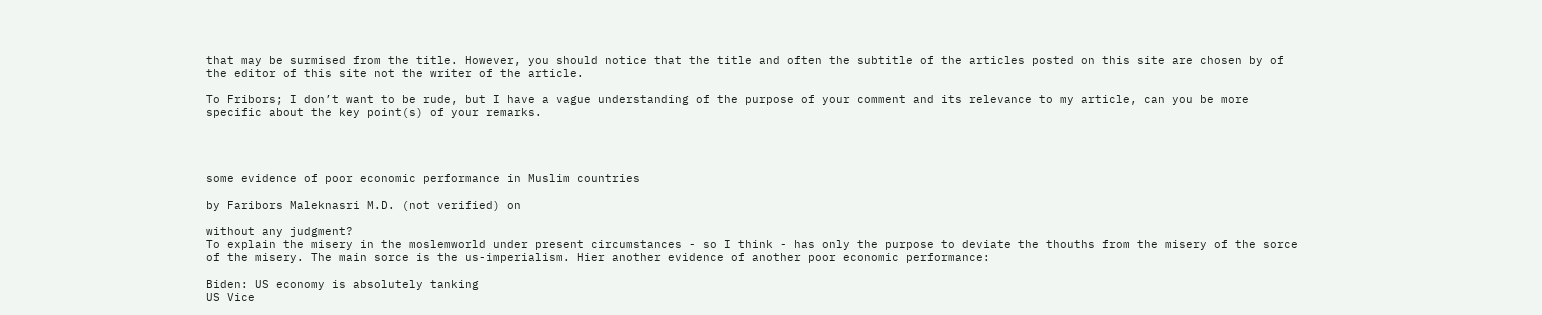that may be surmised from the title. However, you should notice that the title and often the subtitle of the articles posted on this site are chosen by of the editor of this site not the writer of the article.

To Fribors; I don’t want to be rude, but I have a vague understanding of the purpose of your comment and its relevance to my article, can you be more specific about the key point(s) of your remarks.




some evidence of poor economic performance in Muslim countries

by Faribors Maleknasri M.D. (not verified) on

without any judgment?
To explain the misery in the moslemworld under present circumstances - so I think - has only the purpose to deviate the thouths from the misery of the sorce of the misery. The main sorce is the us-imperialism. Hier another evidence of another poor economic performance:

Biden: US economy is absolutely tanking
US Vice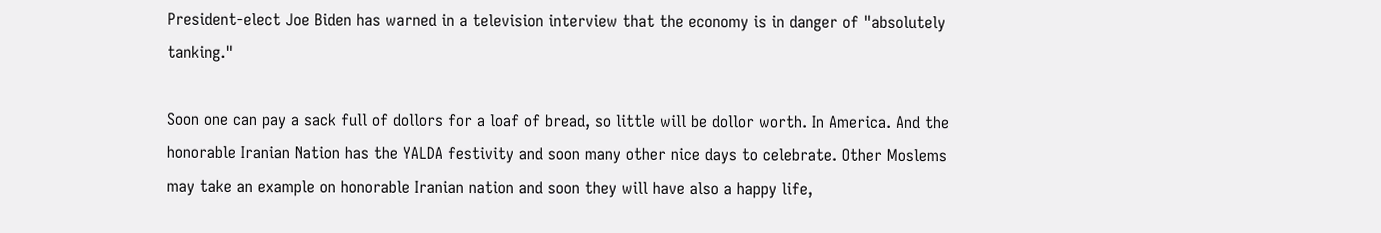President-elect Joe Biden has warned in a television interview that the economy is in danger of "absolutely tanking."

Soon one can pay a sack full of dollors for a loaf of bread, so little will be dollor worth. In America. And the honorable Iranian Nation has the YALDA festivity and soon many other nice days to celebrate. Other Moslems may take an example on honorable Iranian nation and soon they will have also a happy life,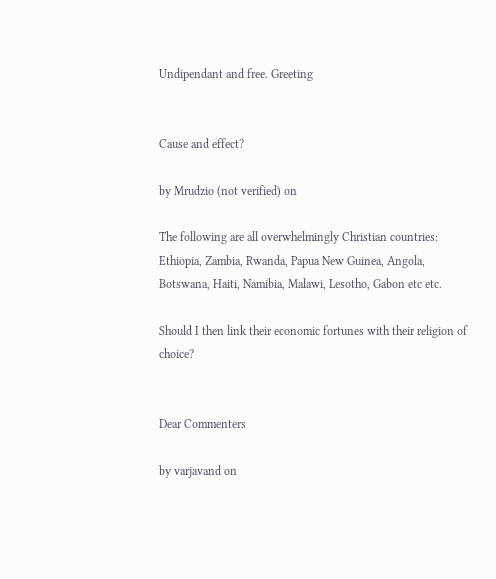Undipendant and free. Greeting


Cause and effect?

by Mrudzio (not verified) on

The following are all overwhelmingly Christian countries:
Ethiopia, Zambia, Rwanda, Papua New Guinea, Angola, Botswana, Haiti, Namibia, Malawi, Lesotho, Gabon etc etc.

Should I then link their economic fortunes with their religion of choice?


Dear Commenters

by varjavand on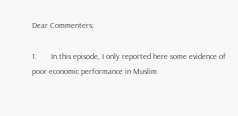Dear Commenters;

1.       In this episode, I only reported here some evidence of poor economic performance in Muslim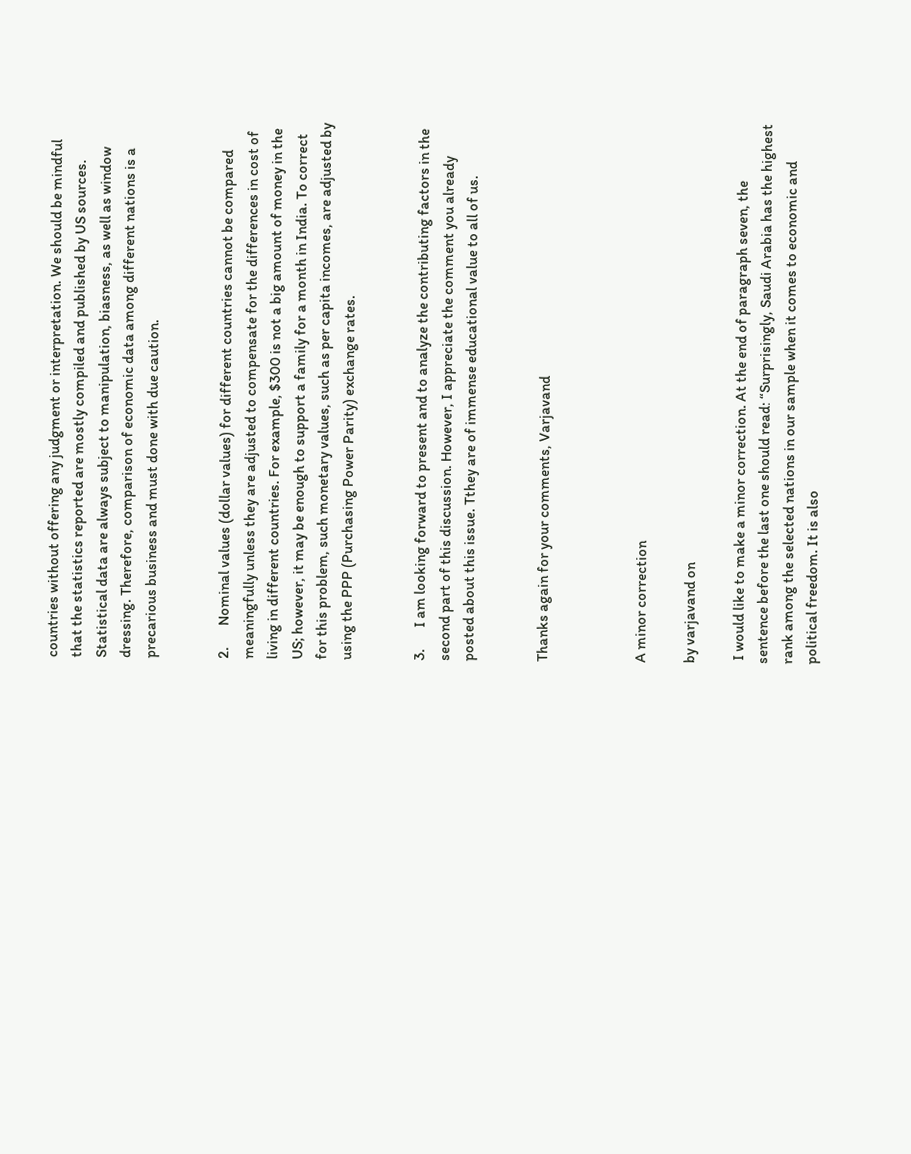countries without offering any judgment or interpretation. We should be mindful that the statistics reported are mostly compiled and published by US sources.  Statistical data are always subject to manipulation, biasness, as well as window dressing. Therefore, comparison of economic data among different nations is a precarious business and must done with due caution.


2.       Nominal values (dollar values) for different countries cannot be compared meaningfully unless they are adjusted to compensate for the differences in cost of living in different countries. For example, $300 is not a big amount of money in the US; however, it may be enough to support a family for a month in India. To correct for this problem, such monetary values, such as per capita incomes, are adjusted by using the PPP (Purchasing Power Parity) exchange rates.


3.       I am looking forward to present and to analyze the contributing factors in the second part of this discussion. However, I appreciate the comment you already posted about this issue. Tthey are of immense educational value to all of us.


Thanks again for your comments, Varjavand



A minor correction

by varjavand on

 I would like to make a minor correction. At the end of paragraph seven, the sentence before the last one should read: “Surprisingly, Saudi Arabia has the highest rank among the selected nations in our sample when it comes to economic and political freedom. It is also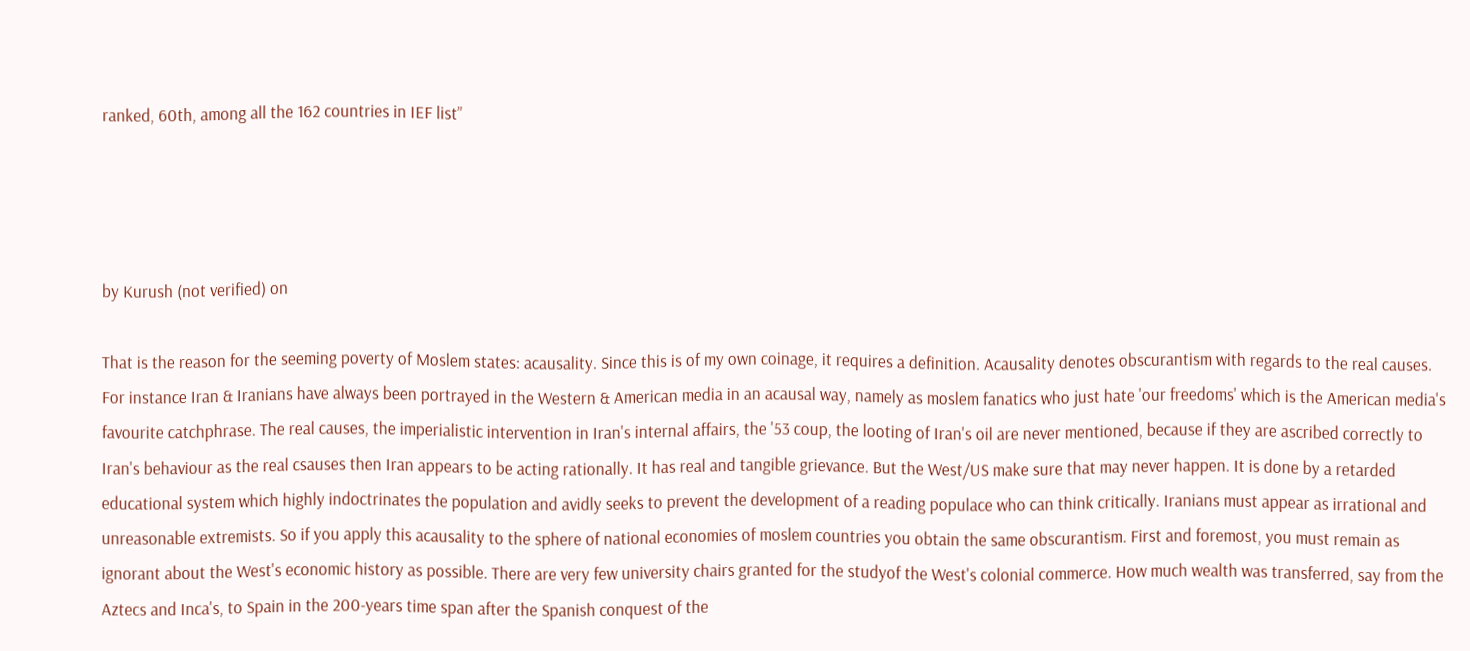ranked, 60th, among all the 162 countries in IEF list”




by Kurush (not verified) on

That is the reason for the seeming poverty of Moslem states: acausality. Since this is of my own coinage, it requires a definition. Acausality denotes obscurantism with regards to the real causes. For instance Iran & Iranians have always been portrayed in the Western & American media in an acausal way, namely as moslem fanatics who just hate 'our freedoms' which is the American media's favourite catchphrase. The real causes, the imperialistic intervention in Iran's internal affairs, the '53 coup, the looting of Iran's oil are never mentioned, because if they are ascribed correctly to Iran's behaviour as the real csauses then Iran appears to be acting rationally. It has real and tangible grievance. But the West/US make sure that may never happen. It is done by a retarded educational system which highly indoctrinates the population and avidly seeks to prevent the development of a reading populace who can think critically. Iranians must appear as irrational and unreasonable extremists. So if you apply this acausality to the sphere of national economies of moslem countries you obtain the same obscurantism. First and foremost, you must remain as ignorant about the West's economic history as possible. There are very few university chairs granted for the studyof the West's colonial commerce. How much wealth was transferred, say from the Aztecs and Inca's, to Spain in the 200-years time span after the Spanish conquest of the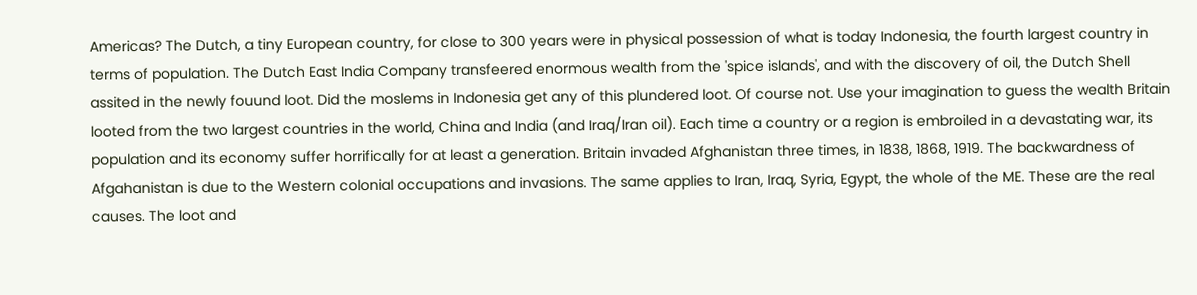Americas? The Dutch, a tiny European country, for close to 300 years were in physical possession of what is today Indonesia, the fourth largest country in terms of population. The Dutch East India Company transfeered enormous wealth from the 'spice islands', and with the discovery of oil, the Dutch Shell assited in the newly fouund loot. Did the moslems in Indonesia get any of this plundered loot. Of course not. Use your imagination to guess the wealth Britain looted from the two largest countries in the world, China and India (and Iraq/Iran oil). Each time a country or a region is embroiled in a devastating war, its population and its economy suffer horrifically for at least a generation. Britain invaded Afghanistan three times, in 1838, 1868, 1919. The backwardness of Afgahanistan is due to the Western colonial occupations and invasions. The same applies to Iran, Iraq, Syria, Egypt, the whole of the ME. These are the real causes. The loot and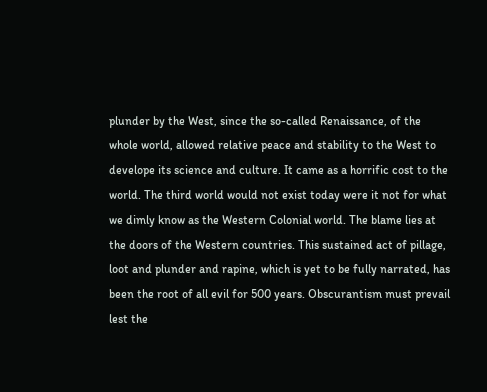plunder by the West, since the so-called Renaissance, of the whole world, allowed relative peace and stability to the West to develope its science and culture. It came as a horrific cost to the world. The third world would not exist today were it not for what we dimly know as the Western Colonial world. The blame lies at the doors of the Western countries. This sustained act of pillage, loot and plunder and rapine, which is yet to be fully narrated, has been the root of all evil for 500 years. Obscurantism must prevail lest the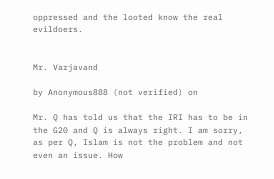oppressed and the looted know the real evildoers.


Mr. Varjavand

by Anonymous888 (not verified) on

Mr. Q has told us that the IRI has to be in the G20 and Q is always right. I am sorry, as per Q, Islam is not the problem and not even an issue. How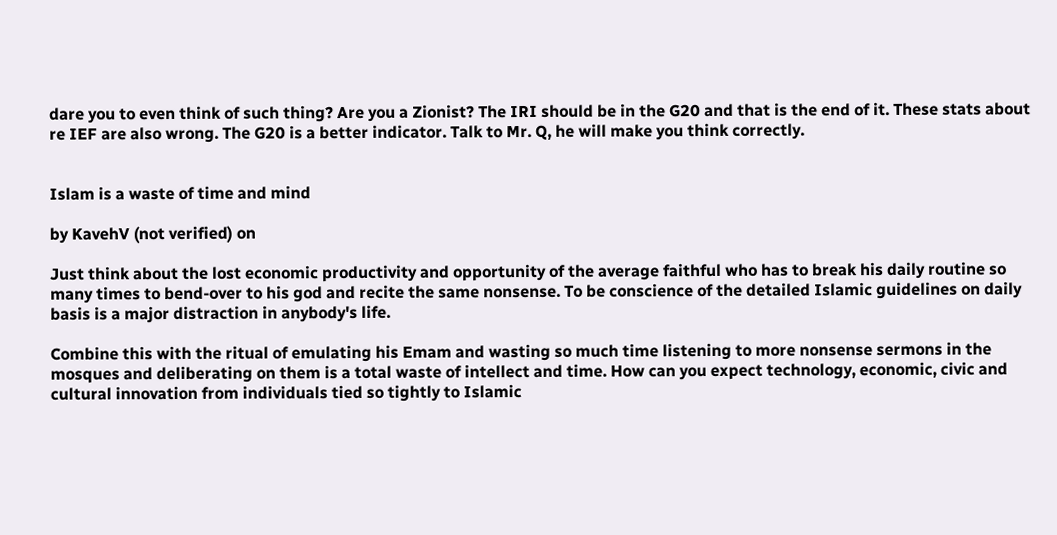dare you to even think of such thing? Are you a Zionist? The IRI should be in the G20 and that is the end of it. These stats about re IEF are also wrong. The G20 is a better indicator. Talk to Mr. Q, he will make you think correctly.


Islam is a waste of time and mind

by KavehV (not verified) on

Just think about the lost economic productivity and opportunity of the average faithful who has to break his daily routine so many times to bend-over to his god and recite the same nonsense. To be conscience of the detailed Islamic guidelines on daily basis is a major distraction in anybody's life.

Combine this with the ritual of emulating his Emam and wasting so much time listening to more nonsense sermons in the mosques and deliberating on them is a total waste of intellect and time. How can you expect technology, economic, civic and cultural innovation from individuals tied so tightly to Islamic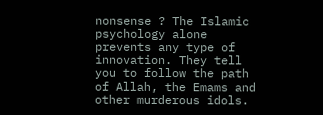nonsense ? The Islamic psychology alone prevents any type of innovation. They tell you to follow the path of Allah, the Emams and other murderous idols.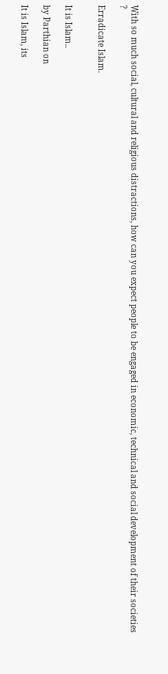With so much social, cultural and religious distractions, how can you expect people to be engaged in economic, technical and social development of their societies ?

Erradicate Islam.


It is Islam..

by Parthian on

It is Islam, its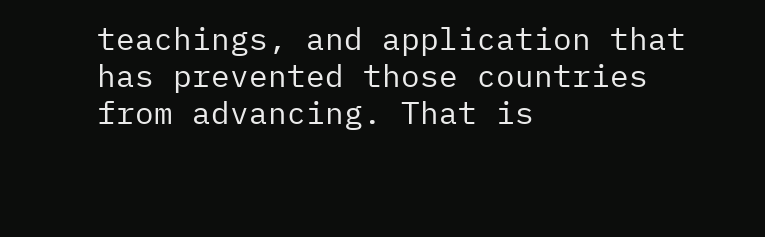teachings, and application that has prevented those countries from advancing. That is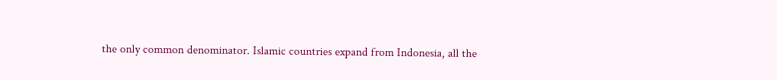the only common denominator. Islamic countries expand from Indonesia, all the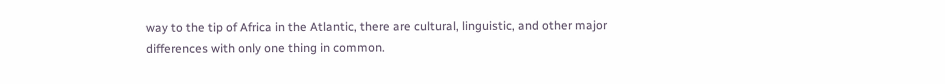way to the tip of Africa in the Atlantic, there are cultural, linguistic, and other major differences with only one thing in common.